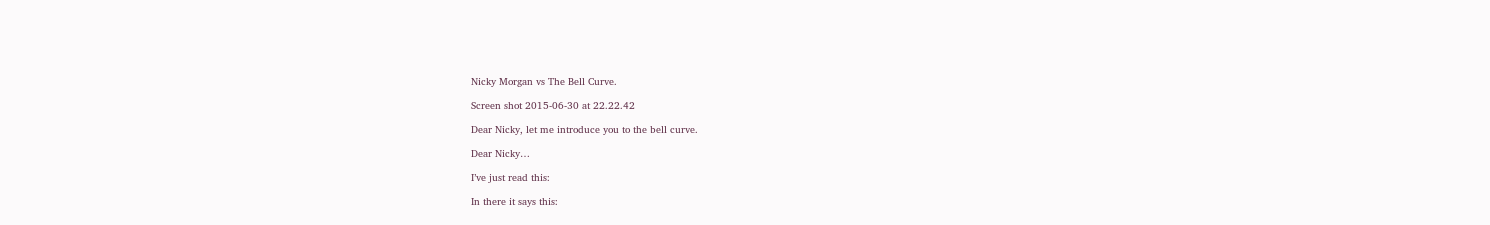Nicky Morgan vs The Bell Curve.

Screen shot 2015-06-30 at 22.22.42

Dear Nicky, let me introduce you to the bell curve.

Dear Nicky…

I’ve just read this:

In there it says this: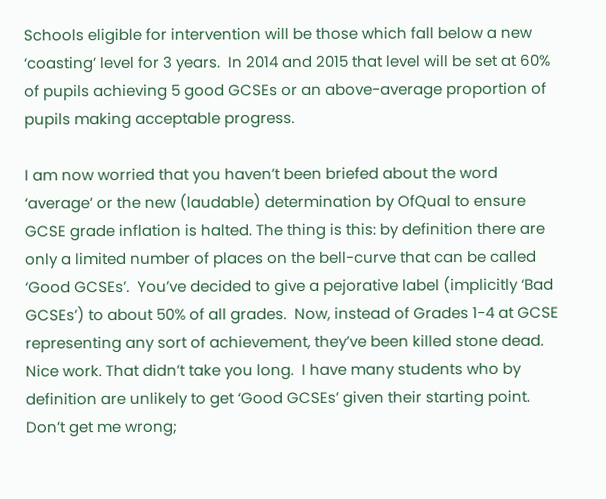Schools eligible for intervention will be those which fall below a new ‘coasting’ level for 3 years.  In 2014 and 2015 that level will be set at 60% of pupils achieving 5 good GCSEs or an above-average proportion of pupils making acceptable progress.

I am now worried that you haven’t been briefed about the word ‘average’ or the new (laudable) determination by OfQual to ensure GCSE grade inflation is halted. The thing is this: by definition there are only a limited number of places on the bell-curve that can be called ‘Good GCSEs’.  You’ve decided to give a pejorative label (implicitly ‘Bad GCSEs’) to about 50% of all grades.  Now, instead of Grades 1-4 at GCSE representing any sort of achievement, they’ve been killed stone dead. Nice work. That didn’t take you long.  I have many students who by definition are unlikely to get ‘Good GCSEs’ given their starting point.  Don’t get me wrong;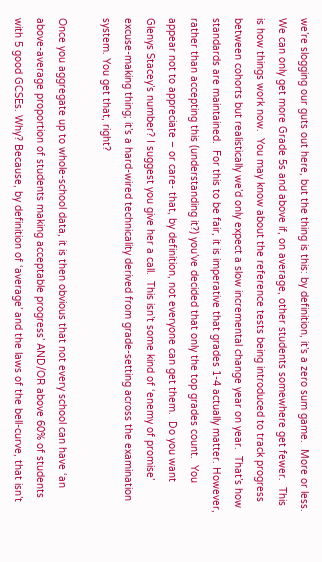we’re slogging our guts out here, but the thing is this: by definition, it’s a zero sum game.  More or less. We can only get more Grade 5s and above if, on average, other students somewhere get fewer.  This is how things work now.  You may know about the reference tests being introduced to track progress between cohorts but realistically we’d only expect a slow incremental change year on year.  That’s how standards are maintained.  For this to be fair, it is imperative that grades 1-4 actually matter. However, rather than accepting this (understanding it?) you’ve decided that only the top grades count.  You appear not to appreciate – or care- that, by definition, not everyone can get them.  Do you want Glenys Stacey’s number? I suggest you give her a call.  This isn’t some kind of ‘enemy of promise’ excuse-making thing; it’s a hard-wired technicality derived from grade-setting across the examination system. You get that, right?

Once you aggregate up to whole-school data, it is then obvious that not every school can have ‘an above-average proportion of students making acceptable progress’ AND/OR above 60% of students with 5 good GCSEs. Why? Because, by definition of ‘average’ and the laws of the bell-curve, that isn’t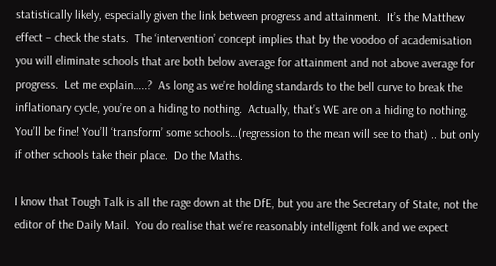statistically likely, especially given the link between progress and attainment.  It’s the Matthew effect – check the stats.  The ‘intervention’ concept implies that by the voodoo of academisation you will eliminate schools that are both below average for attainment and not above average for progress.  Let me explain…..?  As long as we’re holding standards to the bell curve to break the inflationary cycle, you’re on a hiding to nothing.  Actually, that’s WE are on a hiding to nothing. You’ll be fine! You’ll ‘transform’ some schools…(regression to the mean will see to that) .. but only if other schools take their place.  Do the Maths.

I know that Tough Talk is all the rage down at the DfE, but you are the Secretary of State, not the editor of the Daily Mail.  You do realise that we’re reasonably intelligent folk and we expect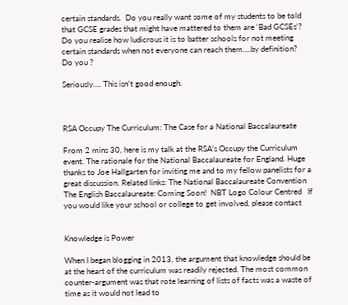certain standards.  Do you really want some of my students to be told that GCSE grades that might have mattered to them are ‘Bad GCSEs’?   Do you realise how ludicrous it is to batter schools for not meeting certain standards when not everyone can reach them….by definition?  Do you ?

Seriously…. This isn’t good enough.



RSA Occupy The Curriculum: The Case for a National Baccalaureate

From 2 mins 30, here is my talk at the RSA’s Occupy the Curriculum event. The rationale for the National Baccalaureate for England. Huge thanks to Joe Hallgarten for inviting me and to my fellow panelists for a great discussion. Related links: The National Baccalaureate Convention  The English Baccalaureate: Coming Soon!  NBT Logo Colour Centred   If you would like your school or college to get involved, please contact


Knowledge is Power

When I began blogging in 2013, the argument that knowledge should be at the heart of the curriculum was readily rejected. The most common counter-argument was that rote learning of lists of facts was a waste of time as it would not lead to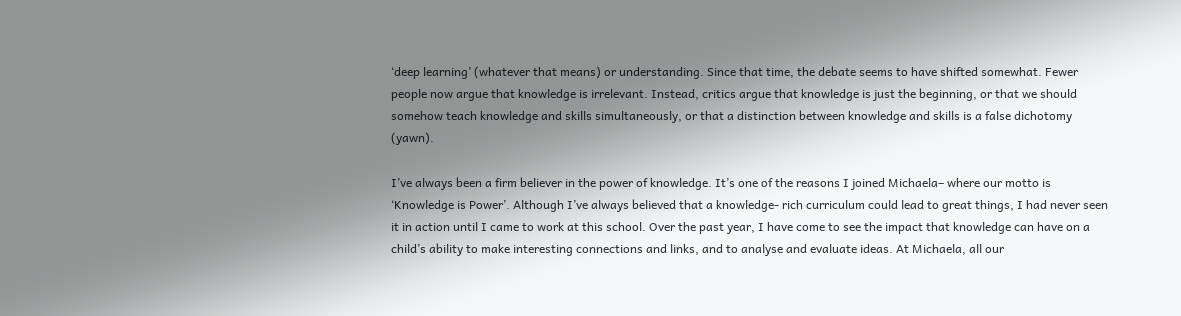‘deep learning’ (whatever that means) or understanding. Since that time, the debate seems to have shifted somewhat. Fewer people now argue that knowledge is irrelevant. Instead, critics argue that knowledge is just the beginning, or that we should somehow teach knowledge and skills simultaneously, or that a distinction between knowledge and skills is a false dichotomy (yawn).

I’ve always been a firm believer in the power of knowledge. It’s one of the reasons I joined Michaela– where our motto is ‘Knowledge is Power’. Although I’ve always believed that a knowledge- rich curriculum could lead to great things, I had never seen it in action until I came to work at this school. Over the past year, I have come to see the impact that knowledge can have on a child’s ability to make interesting connections and links, and to analyse and evaluate ideas. At Michaela, all our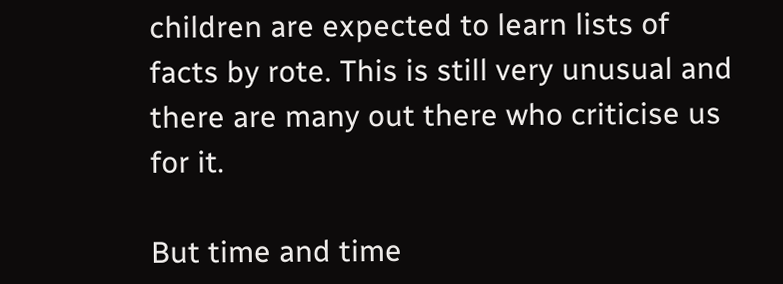children are expected to learn lists of facts by rote. This is still very unusual and there are many out there who criticise us for it.

But time and time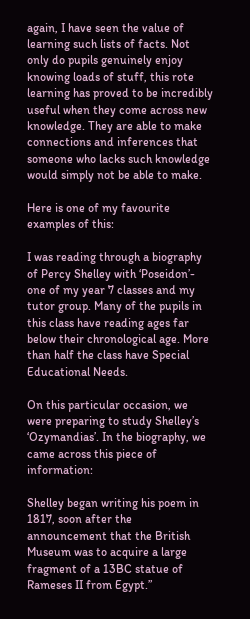again, I have seen the value of learning such lists of facts. Not only do pupils genuinely enjoy knowing loads of stuff, this rote learning has proved to be incredibly useful when they come across new knowledge. They are able to make connections and inferences that someone who lacks such knowledge would simply not be able to make.

Here is one of my favourite examples of this:

I was reading through a biography of Percy Shelley with ‘Poseidon’- one of my year 7 classes and my tutor group. Many of the pupils in this class have reading ages far below their chronological age. More than half the class have Special Educational Needs.

On this particular occasion, we were preparing to study Shelley’s ‘Ozymandias’. In the biography, we came across this piece of information:

Shelley began writing his poem in 1817, soon after the announcement that the British Museum was to acquire a large fragment of a 13BC statue of Rameses II from Egypt.”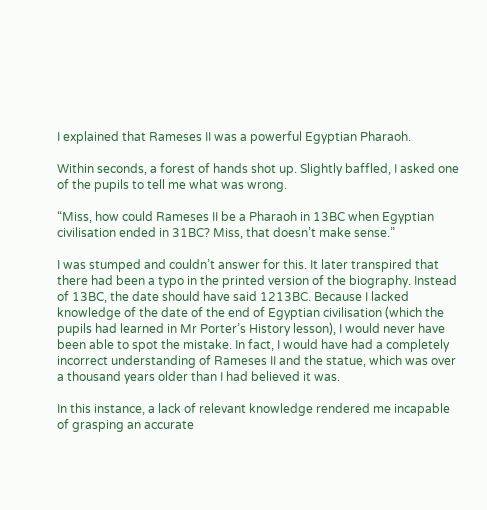I explained that Rameses II was a powerful Egyptian Pharaoh.

Within seconds, a forest of hands shot up. Slightly baffled, I asked one of the pupils to tell me what was wrong.

“Miss, how could Rameses II be a Pharaoh in 13BC when Egyptian civilisation ended in 31BC? Miss, that doesn’t make sense.”

I was stumped and couldn’t answer for this. It later transpired that there had been a typo in the printed version of the biography. Instead of 13BC, the date should have said 1213BC. Because I lacked knowledge of the date of the end of Egyptian civilisation (which the pupils had learned in Mr Porter’s History lesson), I would never have been able to spot the mistake. In fact, I would have had a completely incorrect understanding of Rameses II and the statue, which was over a thousand years older than I had believed it was.

In this instance, a lack of relevant knowledge rendered me incapable of grasping an accurate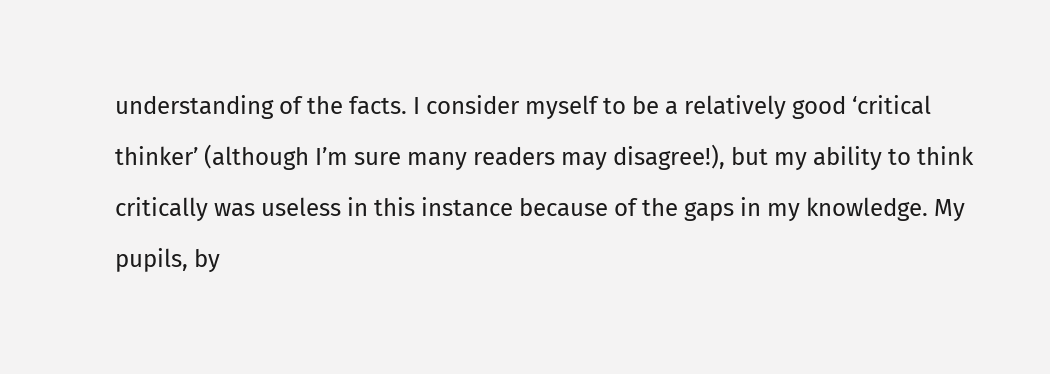understanding of the facts. I consider myself to be a relatively good ‘critical thinker’ (although I’m sure many readers may disagree!), but my ability to think critically was useless in this instance because of the gaps in my knowledge. My pupils, by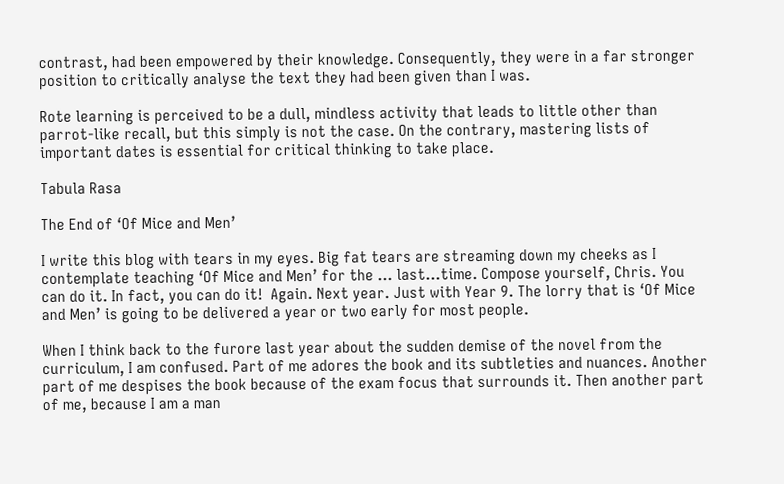contrast, had been empowered by their knowledge. Consequently, they were in a far stronger position to critically analyse the text they had been given than I was.

Rote learning is perceived to be a dull, mindless activity that leads to little other than parrot-like recall, but this simply is not the case. On the contrary, mastering lists of important dates is essential for critical thinking to take place.

Tabula Rasa

The End of ‘Of Mice and Men’

I write this blog with tears in my eyes. Big fat tears are streaming down my cheeks as I contemplate teaching ‘Of Mice and Men’ for the … last…time. Compose yourself, Chris. You can do it. In fact, you can do it!  Again. Next year. Just with Year 9. The lorry that is ‘Of Mice and Men’ is going to be delivered a year or two early for most people.

When I think back to the furore last year about the sudden demise of the novel from the curriculum, I am confused. Part of me adores the book and its subtleties and nuances. Another part of me despises the book because of the exam focus that surrounds it. Then another part of me, because I am a man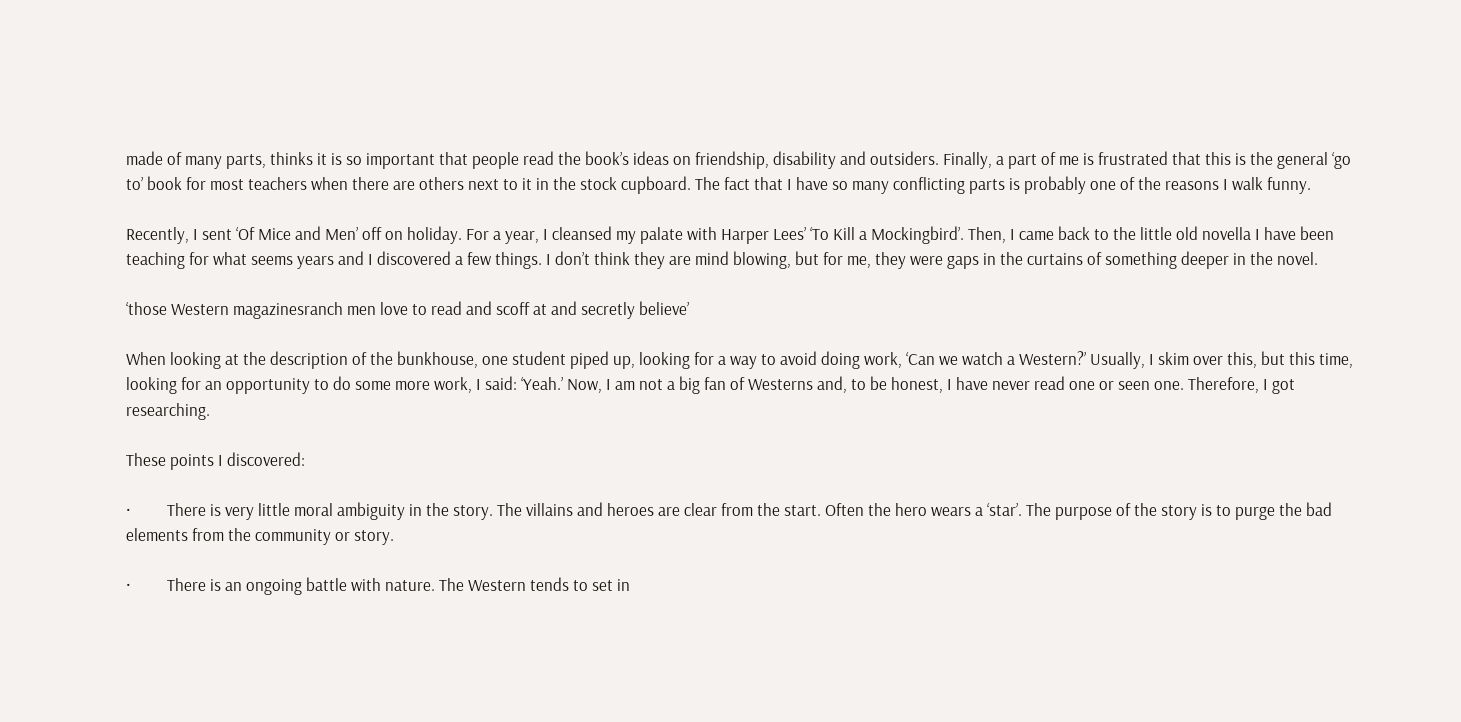made of many parts, thinks it is so important that people read the book’s ideas on friendship, disability and outsiders. Finally, a part of me is frustrated that this is the general ‘go to’ book for most teachers when there are others next to it in the stock cupboard. The fact that I have so many conflicting parts is probably one of the reasons I walk funny.

Recently, I sent ‘Of Mice and Men’ off on holiday. For a year, I cleansed my palate with Harper Lees’ ‘To Kill a Mockingbird’. Then, I came back to the little old novella I have been teaching for what seems years and I discovered a few things. I don’t think they are mind blowing, but for me, they were gaps in the curtains of something deeper in the novel.

‘those Western magazinesranch men love to read and scoff at and secretly believe’

When looking at the description of the bunkhouse, one student piped up, looking for a way to avoid doing work, ‘Can we watch a Western?’ Usually, I skim over this, but this time, looking for an opportunity to do some more work, I said: ‘Yeah.’ Now, I am not a big fan of Westerns and, to be honest, I have never read one or seen one. Therefore, I got researching.

These points I discovered:

·         There is very little moral ambiguity in the story. The villains and heroes are clear from the start. Often the hero wears a ‘star’. The purpose of the story is to purge the bad elements from the community or story.

·         There is an ongoing battle with nature. The Western tends to set in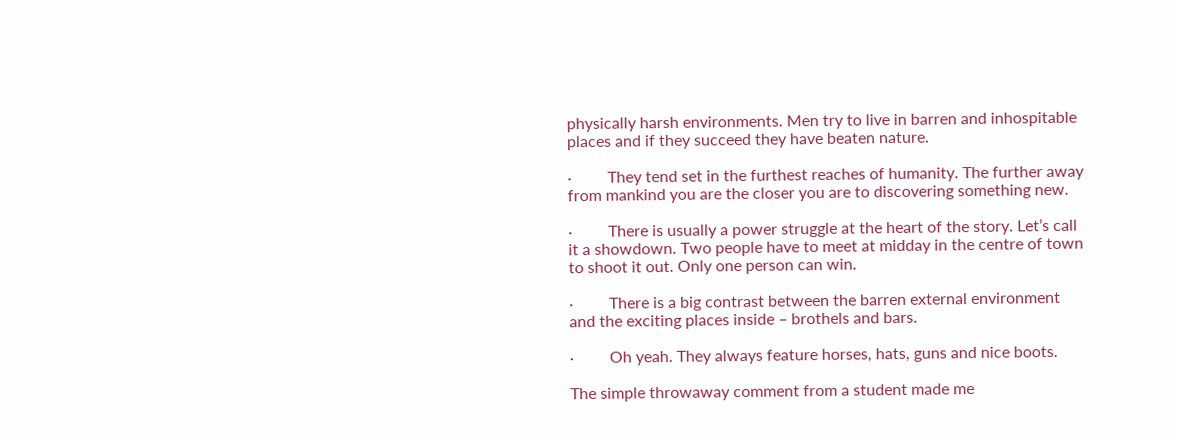physically harsh environments. Men try to live in barren and inhospitable places and if they succeed they have beaten nature.

·         They tend set in the furthest reaches of humanity. The further away from mankind you are the closer you are to discovering something new.

·         There is usually a power struggle at the heart of the story. Let’s call it a showdown. Two people have to meet at midday in the centre of town to shoot it out. Only one person can win.

·         There is a big contrast between the barren external environment and the exciting places inside – brothels and bars.

·         Oh yeah. They always feature horses, hats, guns and nice boots.

The simple throwaway comment from a student made me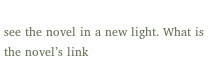see the novel in a new light. What is the novel’s link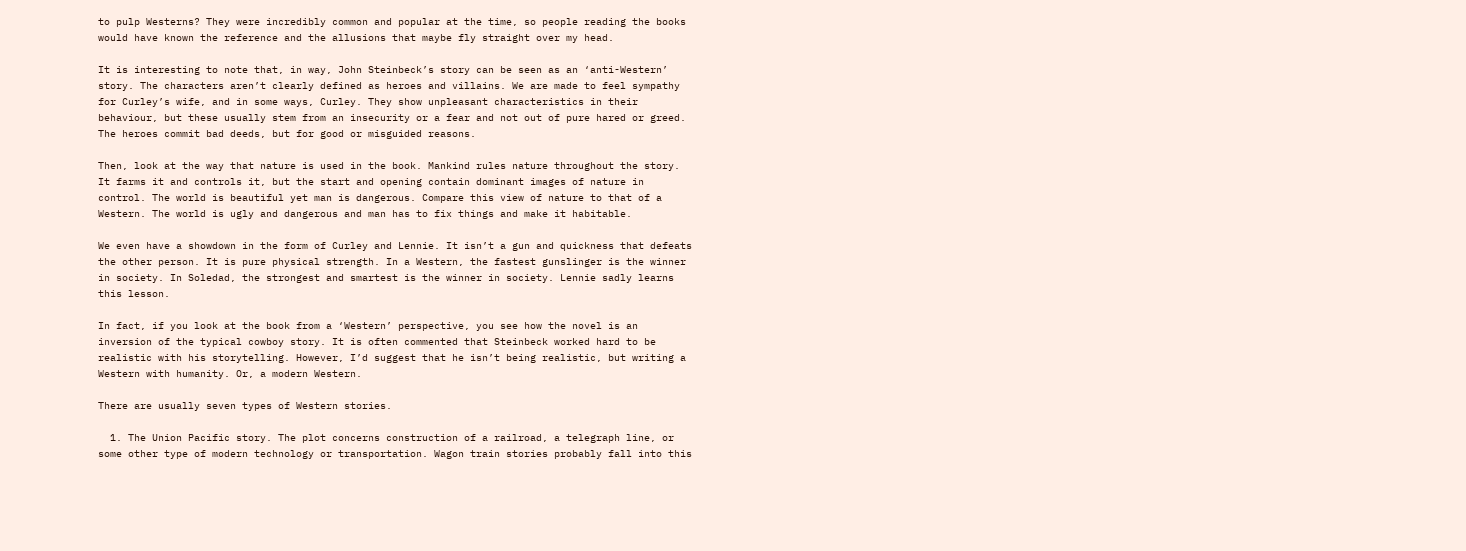to pulp Westerns? They were incredibly common and popular at the time, so people reading the books would have known the reference and the allusions that maybe fly straight over my head.

It is interesting to note that, in way, John Steinbeck’s story can be seen as an ‘anti-Western’ story. The characters aren’t clearly defined as heroes and villains. We are made to feel sympathy for Curley’s wife, and in some ways, Curley. They show unpleasant characteristics in their behaviour, but these usually stem from an insecurity or a fear and not out of pure hared or greed. The heroes commit bad deeds, but for good or misguided reasons.

Then, look at the way that nature is used in the book. Mankind rules nature throughout the story. It farms it and controls it, but the start and opening contain dominant images of nature in control. The world is beautiful yet man is dangerous. Compare this view of nature to that of a Western. The world is ugly and dangerous and man has to fix things and make it habitable.

We even have a showdown in the form of Curley and Lennie. It isn’t a gun and quickness that defeats the other person. It is pure physical strength. In a Western, the fastest gunslinger is the winner in society. In Soledad, the strongest and smartest is the winner in society. Lennie sadly learns this lesson.

In fact, if you look at the book from a ‘Western’ perspective, you see how the novel is an inversion of the typical cowboy story. It is often commented that Steinbeck worked hard to be realistic with his storytelling. However, I’d suggest that he isn’t being realistic, but writing a Western with humanity. Or, a modern Western.

There are usually seven types of Western stories.

  1. The Union Pacific story. The plot concerns construction of a railroad, a telegraph line, or some other type of modern technology or transportation. Wagon train stories probably fall into this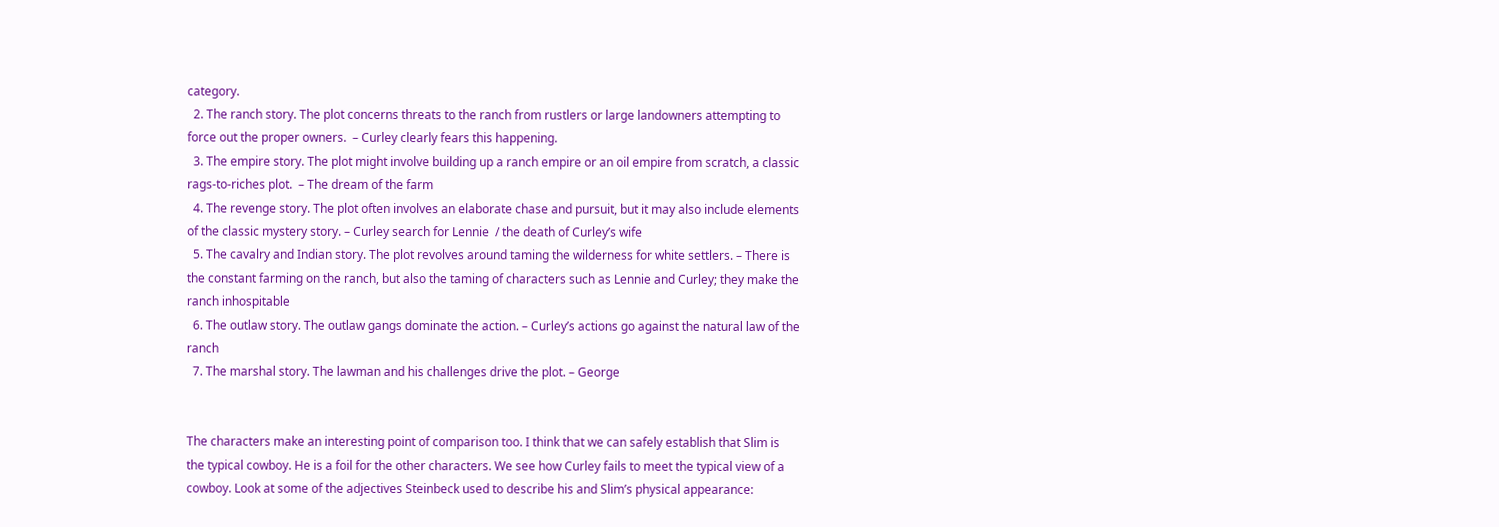category.
  2. The ranch story. The plot concerns threats to the ranch from rustlers or large landowners attempting to force out the proper owners.  – Curley clearly fears this happening.
  3. The empire story. The plot might involve building up a ranch empire or an oil empire from scratch, a classic rags-to-riches plot.  – The dream of the farm
  4. The revenge story. The plot often involves an elaborate chase and pursuit, but it may also include elements of the classic mystery story. – Curley search for Lennie  / the death of Curley’s wife
  5. The cavalry and Indian story. The plot revolves around taming the wilderness for white settlers. – There is the constant farming on the ranch, but also the taming of characters such as Lennie and Curley; they make the ranch inhospitable
  6. The outlaw story. The outlaw gangs dominate the action. – Curley’s actions go against the natural law of the ranch
  7. The marshal story. The lawman and his challenges drive the plot. – George


The characters make an interesting point of comparison too. I think that we can safely establish that Slim is the typical cowboy. He is a foil for the other characters. We see how Curley fails to meet the typical view of a cowboy. Look at some of the adjectives Steinbeck used to describe his and Slim’s physical appearance: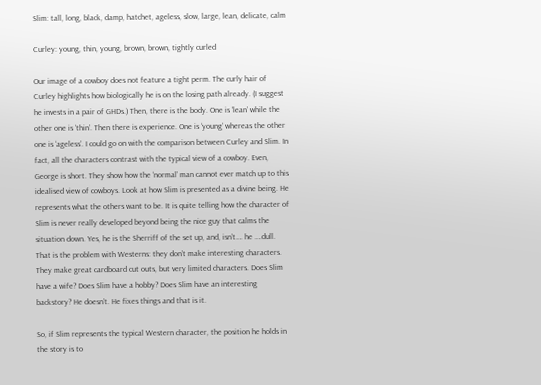Slim: tall, long, black, damp, hatchet, ageless, slow, large, lean, delicate, calm

Curley: young, thin, young, brown, brown, tightly curled

Our image of a cowboy does not feature a tight perm. The curly hair of Curley highlights how biologically he is on the losing path already. (I suggest he invests in a pair of GHDs.) Then, there is the body. One is ‘lean’ while the other one is ‘thin’. Then there is experience. One is ‘young’ whereas the other one is ‘ageless’. I could go on with the comparison between Curley and Slim. In fact, all the characters contrast with the typical view of a cowboy. Even, George is short. They show how the ‘normal’ man cannot ever match up to this idealised view of cowboys. Look at how Slim is presented as a divine being. He represents what the others want to be. It is quite telling how the character of Slim is never really developed beyond being the nice guy that calms the situation down. Yes, he is the Sherriff of the set up, and, isn’t…. he ….dull. That is the problem with Westerns: they don’t make interesting characters. They make great cardboard cut outs, but very limited characters. Does Slim have a wife? Does Slim have a hobby? Does Slim have an interesting backstory? He doesn’t. He fixes things and that is it.

So, if Slim represents the typical Western character, the position he holds in the story is to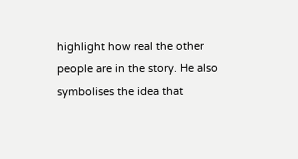highlight how real the other people are in the story. He also symbolises the idea that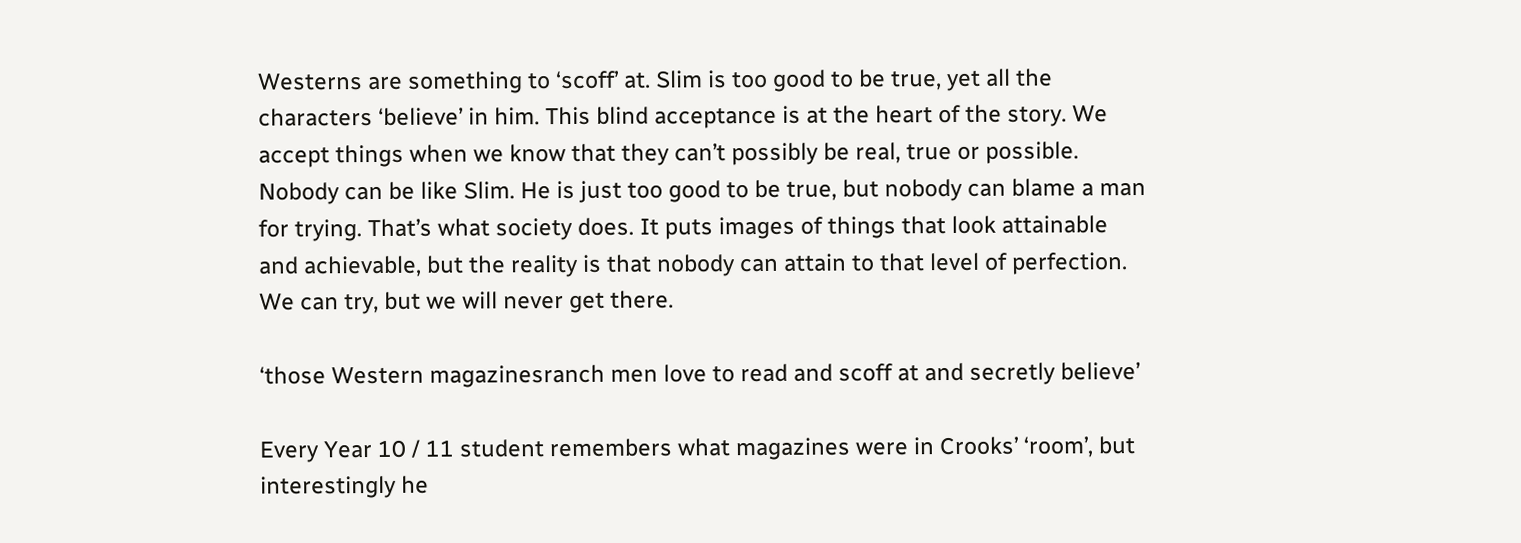Westerns are something to ‘scoff’ at. Slim is too good to be true, yet all the characters ‘believe’ in him. This blind acceptance is at the heart of the story. We accept things when we know that they can’t possibly be real, true or possible. Nobody can be like Slim. He is just too good to be true, but nobody can blame a man for trying. That’s what society does. It puts images of things that look attainable and achievable, but the reality is that nobody can attain to that level of perfection. We can try, but we will never get there.

‘those Western magazinesranch men love to read and scoff at and secretly believe’

Every Year 10 / 11 student remembers what magazines were in Crooks’ ‘room’, but interestingly he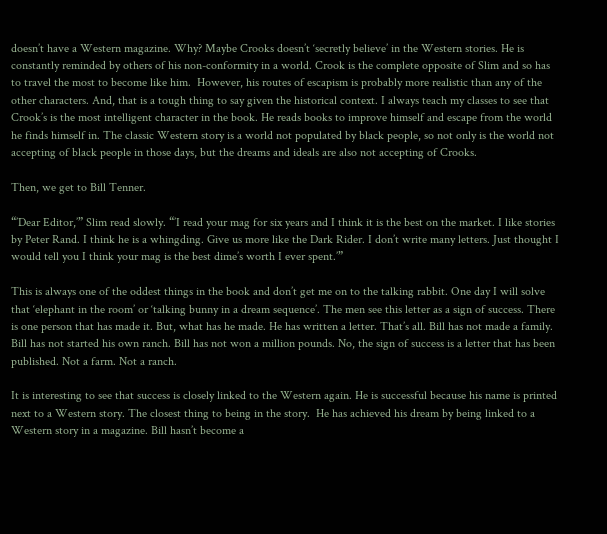doesn’t have a Western magazine. Why? Maybe Crooks doesn’t ‘secretly believe’ in the Western stories. He is constantly reminded by others of his non-conformity in a world. Crook is the complete opposite of Slim and so has to travel the most to become like him.  However, his routes of escapism is probably more realistic than any of the other characters. And, that is a tough thing to say given the historical context. I always teach my classes to see that Crook’s is the most intelligent character in the book. He reads books to improve himself and escape from the world he finds himself in. The classic Western story is a world not populated by black people, so not only is the world not accepting of black people in those days, but the dreams and ideals are also not accepting of Crooks.

Then, we get to Bill Tenner.

“’Dear Editor,’” Slim read slowly. “’I read your mag for six years and I think it is the best on the market. I like stories by Peter Rand. I think he is a whingding. Give us more like the Dark Rider. I don’t write many letters. Just thought I would tell you I think your mag is the best dime’s worth I ever spent.’”

This is always one of the oddest things in the book and don’t get me on to the talking rabbit. One day I will solve that ‘elephant in the room’ or ‘talking bunny in a dream sequence’. The men see this letter as a sign of success. There is one person that has made it. But, what has he made. He has written a letter. That’s all. Bill has not made a family. Bill has not started his own ranch. Bill has not won a million pounds. No, the sign of success is a letter that has been published. Not a farm. Not a ranch.

It is interesting to see that success is closely linked to the Western again. He is successful because his name is printed next to a Western story. The closest thing to being in the story.  He has achieved his dream by being linked to a Western story in a magazine. Bill hasn’t become a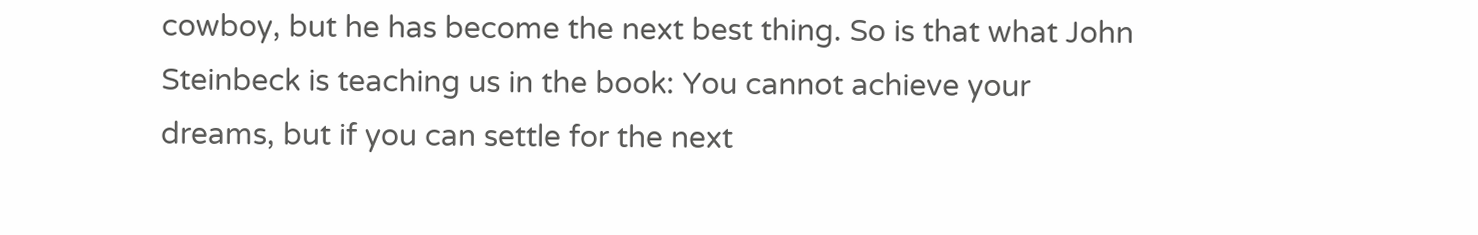cowboy, but he has become the next best thing. So is that what John Steinbeck is teaching us in the book: You cannot achieve your dreams, but if you can settle for the next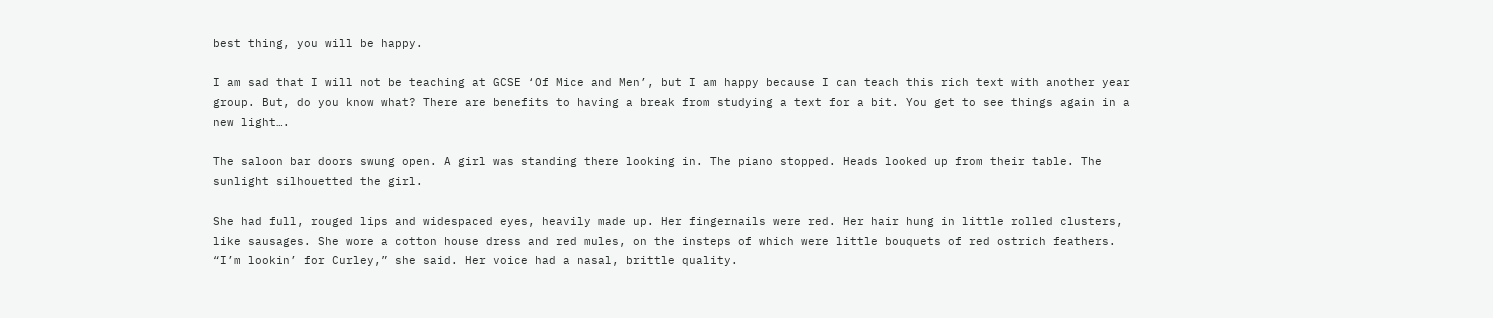best thing, you will be happy.

I am sad that I will not be teaching at GCSE ‘Of Mice and Men’, but I am happy because I can teach this rich text with another year group. But, do you know what? There are benefits to having a break from studying a text for a bit. You get to see things again in a new light….

The saloon bar doors swung open. A girl was standing there looking in. The piano stopped. Heads looked up from their table. The sunlight silhouetted the girl.

She had full, rouged lips and widespaced eyes, heavily made up. Her fingernails were red. Her hair hung in little rolled clusters, like sausages. She wore a cotton house dress and red mules, on the insteps of which were little bouquets of red ostrich feathers. “I’m lookin’ for Curley,” she said. Her voice had a nasal, brittle quality.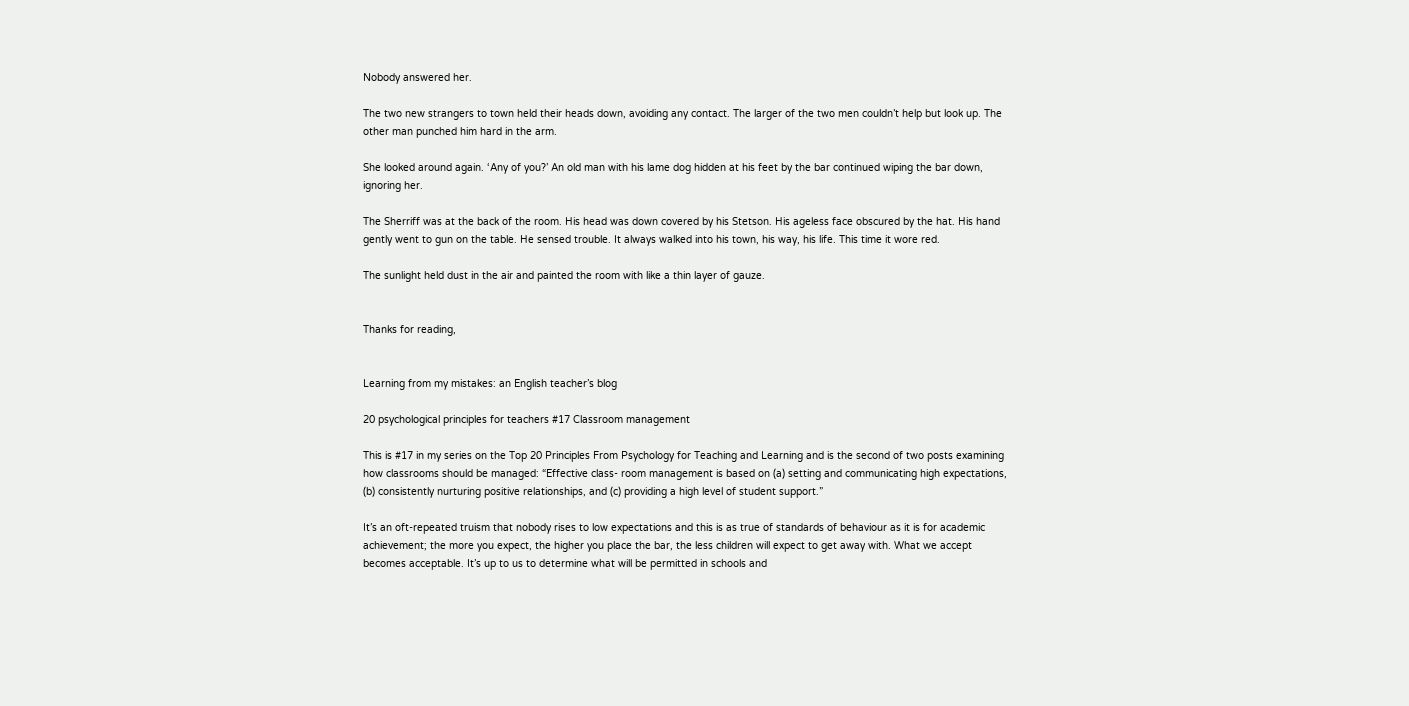Nobody answered her.

The two new strangers to town held their heads down, avoiding any contact. The larger of the two men couldn’t help but look up. The other man punched him hard in the arm.

She looked around again. ‘Any of you?’ An old man with his lame dog hidden at his feet by the bar continued wiping the bar down, ignoring her.

The Sherriff was at the back of the room. His head was down covered by his Stetson. His ageless face obscured by the hat. His hand gently went to gun on the table. He sensed trouble. It always walked into his town, his way, his life. This time it wore red.

The sunlight held dust in the air and painted the room with like a thin layer of gauze.


Thanks for reading,


Learning from my mistakes: an English teacher’s blog

20 psychological principles for teachers #17 Classroom management

This is #17 in my series on the Top 20 Principles From Psychology for Teaching and Learning and is the second of two posts examining how classrooms should be managed: “Effective class- room management is based on (a) setting and communicating high expectations, (b) consistently nurturing positive relationships, and (c) providing a high level of student support.”

It’s an oft-repeated truism that nobody rises to low expectations and this is as true of standards of behaviour as it is for academic achievement; the more you expect, the higher you place the bar, the less children will expect to get away with. What we accept becomes acceptable. It’s up to us to determine what will be permitted in schools and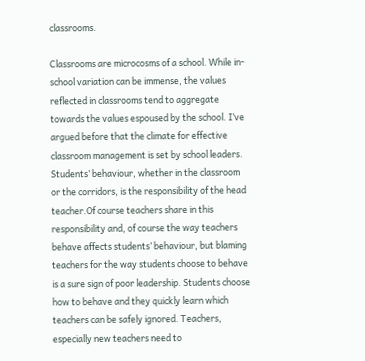classrooms.

Classrooms are microcosms of a school. While in-school variation can be immense, the values reflected in classrooms tend to aggregate towards the values espoused by the school. I’ve argued before that the climate for effective classroom management is set by school leaders. Students’ behaviour, whether in the classroom or the corridors, is the responsibility of the head teacher.Of course teachers share in this responsibility and, of course the way teachers behave affects students’ behaviour, but blaming teachers for the way students choose to behave is a sure sign of poor leadership. Students choose how to behave and they quickly learn which teachers can be safely ignored. Teachers, especially new teachers need to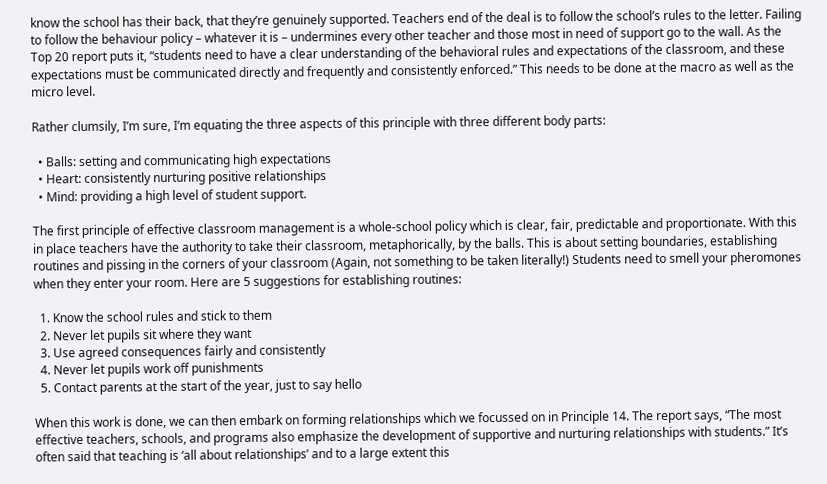know the school has their back, that they’re genuinely supported. Teachers end of the deal is to follow the school’s rules to the letter. Failing to follow the behaviour policy – whatever it is – undermines every other teacher and those most in need of support go to the wall. As the Top 20 report puts it, “students need to have a clear understanding of the behavioral rules and expectations of the classroom, and these expectations must be communicated directly and frequently and consistently enforced.” This needs to be done at the macro as well as the micro level.

Rather clumsily, I’m sure, I’m equating the three aspects of this principle with three different body parts:

  • Balls: setting and communicating high expectations
  • Heart: consistently nurturing positive relationships
  • Mind: providing a high level of student support.

The first principle of effective classroom management is a whole-school policy which is clear, fair, predictable and proportionate. With this in place teachers have the authority to take their classroom, metaphorically, by the balls. This is about setting boundaries, establishing routines and pissing in the corners of your classroom (Again, not something to be taken literally!) Students need to smell your pheromones when they enter your room. Here are 5 suggestions for establishing routines:

  1. Know the school rules and stick to them
  2. Never let pupils sit where they want
  3. Use agreed consequences fairly and consistently
  4. Never let pupils work off punishments
  5. Contact parents at the start of the year, just to say hello

When this work is done, we can then embark on forming relationships which we focussed on in Principle 14. The report says, “The most effective teachers, schools, and programs also emphasize the development of supportive and nurturing relationships with students.” It’s often said that teaching is ‘all about relationships’ and to a large extent this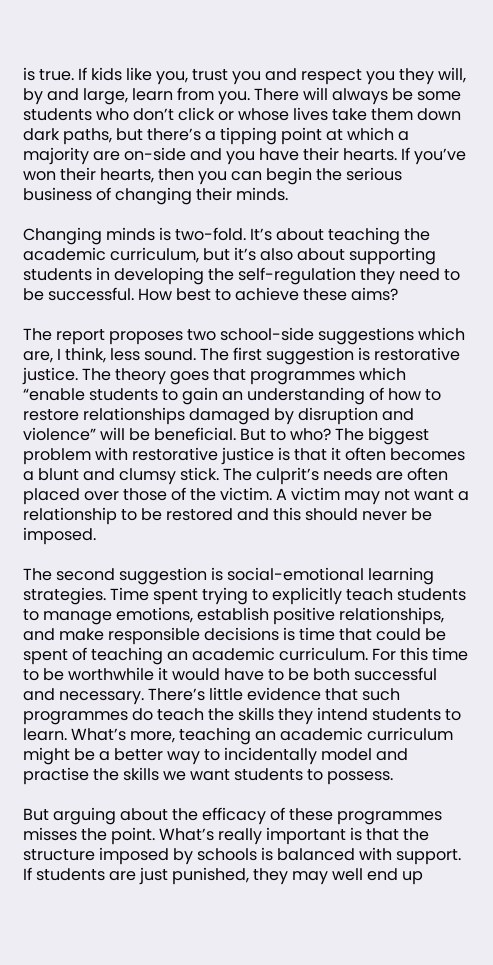is true. If kids like you, trust you and respect you they will, by and large, learn from you. There will always be some students who don’t click or whose lives take them down dark paths, but there’s a tipping point at which a majority are on-side and you have their hearts. If you’ve won their hearts, then you can begin the serious business of changing their minds.

Changing minds is two-fold. It’s about teaching the academic curriculum, but it’s also about supporting students in developing the self-regulation they need to be successful. How best to achieve these aims?

The report proposes two school-side suggestions which are, I think, less sound. The first suggestion is restorative justice. The theory goes that programmes which “enable students to gain an understanding of how to restore relationships damaged by disruption and violence” will be beneficial. But to who? The biggest problem with restorative justice is that it often becomes a blunt and clumsy stick. The culprit’s needs are often placed over those of the victim. A victim may not want a relationship to be restored and this should never be imposed.

The second suggestion is social-emotional learning strategies. Time spent trying to explicitly teach students to manage emotions, establish positive relationships, and make responsible decisions is time that could be spent of teaching an academic curriculum. For this time to be worthwhile it would have to be both successful and necessary. There’s little evidence that such programmes do teach the skills they intend students to learn. What’s more, teaching an academic curriculum might be a better way to incidentally model and practise the skills we want students to possess.

But arguing about the efficacy of these programmes misses the point. What’s really important is that the structure imposed by schools is balanced with support. If students are just punished, they may well end up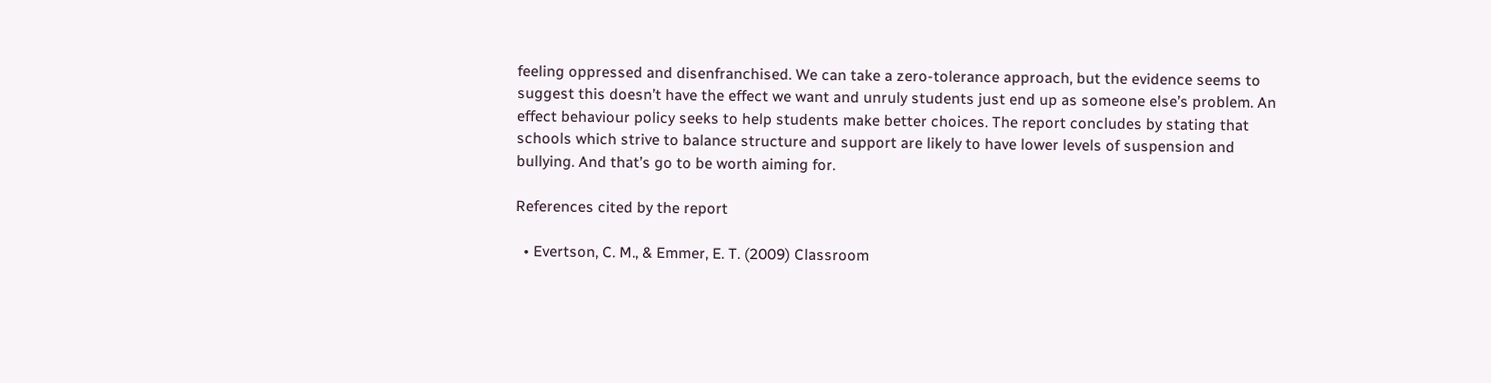feeling oppressed and disenfranchised. We can take a zero-tolerance approach, but the evidence seems to suggest this doesn’t have the effect we want and unruly students just end up as someone else’s problem. An effect behaviour policy seeks to help students make better choices. The report concludes by stating that schools which strive to balance structure and support are likely to have lower levels of suspension and bullying. And that’s go to be worth aiming for.

References cited by the report

  • Evertson, C. M., & Emmer, E. T. (2009) Classroom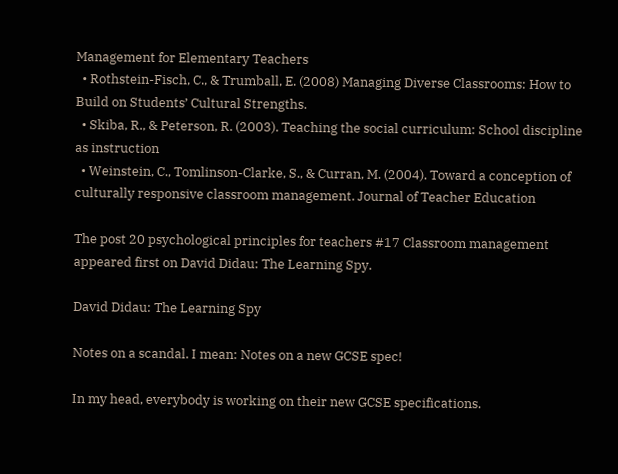Management for Elementary Teachers
  • Rothstein-Fisch, C., & Trumball, E. (2008) Managing Diverse Classrooms: How to Build on Students’ Cultural Strengths.
  • Skiba, R., & Peterson, R. (2003). Teaching the social curriculum: School discipline as instruction
  • Weinstein, C., Tomlinson-Clarke, S., & Curran, M. (2004). Toward a conception of culturally responsive classroom management. Journal of Teacher Education

The post 20 psychological principles for teachers #17 Classroom management appeared first on David Didau: The Learning Spy.

David Didau: The Learning Spy

Notes on a scandal. I mean: Notes on a new GCSE spec!

In my head, everybody is working on their new GCSE specifications.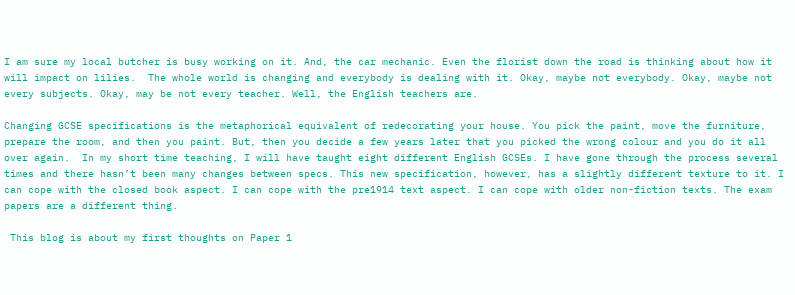I am sure my local butcher is busy working on it. And, the car mechanic. Even the florist down the road is thinking about how it will impact on lilies.  The whole world is changing and everybody is dealing with it. Okay, maybe not everybody. Okay, maybe not every subjects. Okay, may be not every teacher. Well, the English teachers are.

Changing GCSE specifications is the metaphorical equivalent of redecorating your house. You pick the paint, move the furniture, prepare the room, and then you paint. But, then you decide a few years later that you picked the wrong colour and you do it all over again.  In my short time teaching, I will have taught eight different English GCSEs. I have gone through the process several times and there hasn’t been many changes between specs. This new specification, however, has a slightly different texture to it. I can cope with the closed book aspect. I can cope with the pre1914 text aspect. I can cope with older non-fiction texts. The exam papers are a different thing.

 This blog is about my first thoughts on Paper 1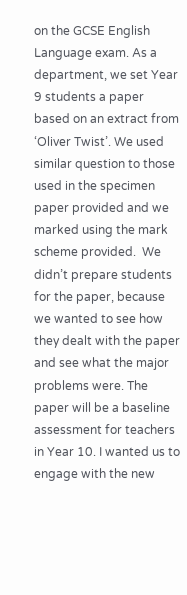on the GCSE English Language exam. As a department, we set Year 9 students a paper based on an extract from ‘Oliver Twist’. We used similar question to those used in the specimen paper provided and we marked using the mark scheme provided.  We didn’t prepare students for the paper, because we wanted to see how they dealt with the paper and see what the major problems were. The paper will be a baseline assessment for teachers in Year 10. I wanted us to engage with the new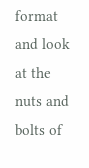format and look at the nuts and bolts of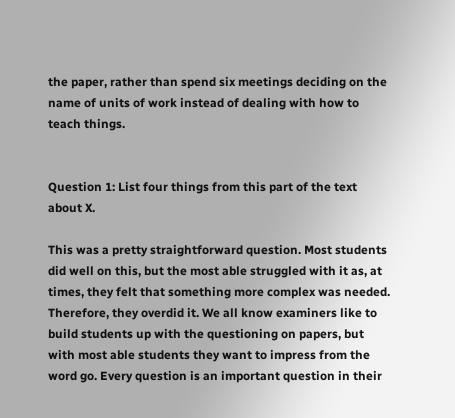the paper, rather than spend six meetings deciding on the name of units of work instead of dealing with how to teach things.


Question 1: List four things from this part of the text about X.

This was a pretty straightforward question. Most students did well on this, but the most able struggled with it as, at times, they felt that something more complex was needed. Therefore, they overdid it. We all know examiners like to build students up with the questioning on papers, but with most able students they want to impress from the word go. Every question is an important question in their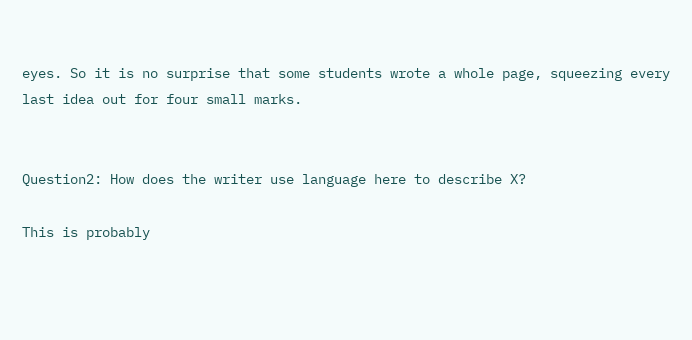eyes. So it is no surprise that some students wrote a whole page, squeezing every last idea out for four small marks.


Question2: How does the writer use language here to describe X?

This is probably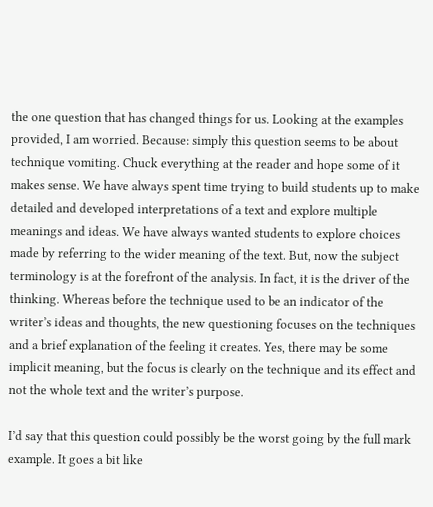the one question that has changed things for us. Looking at the examples provided, I am worried. Because: simply this question seems to be about technique vomiting. Chuck everything at the reader and hope some of it makes sense. We have always spent time trying to build students up to make detailed and developed interpretations of a text and explore multiple meanings and ideas. We have always wanted students to explore choices made by referring to the wider meaning of the text. But, now the subject terminology is at the forefront of the analysis. In fact, it is the driver of the thinking. Whereas before the technique used to be an indicator of the writer’s ideas and thoughts, the new questioning focuses on the techniques and a brief explanation of the feeling it creates. Yes, there may be some implicit meaning, but the focus is clearly on the technique and its effect and not the whole text and the writer’s purpose.

I’d say that this question could possibly be the worst going by the full mark example. It goes a bit like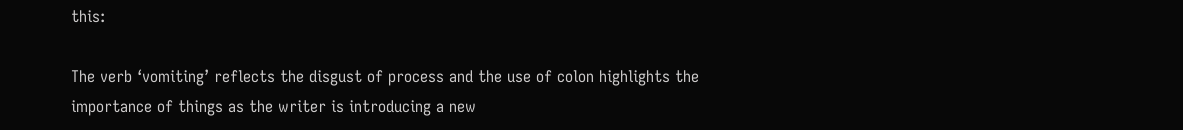this:

The verb ‘vomiting’ reflects the disgust of process and the use of colon highlights the importance of things as the writer is introducing a new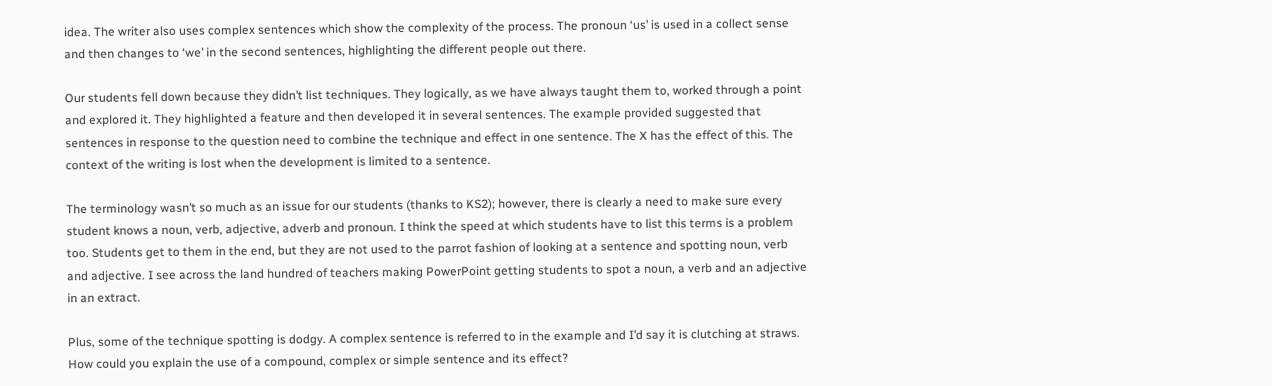idea. The writer also uses complex sentences which show the complexity of the process. The pronoun ‘us’ is used in a collect sense and then changes to ‘we’ in the second sentences, highlighting the different people out there.

Our students fell down because they didn’t list techniques. They logically, as we have always taught them to, worked through a point and explored it. They highlighted a feature and then developed it in several sentences. The example provided suggested that sentences in response to the question need to combine the technique and effect in one sentence. The X has the effect of this. The context of the writing is lost when the development is limited to a sentence.

The terminology wasn’t so much as an issue for our students (thanks to KS2); however, there is clearly a need to make sure every student knows a noun, verb, adjective, adverb and pronoun. I think the speed at which students have to list this terms is a problem too. Students get to them in the end, but they are not used to the parrot fashion of looking at a sentence and spotting noun, verb and adjective. I see across the land hundred of teachers making PowerPoint getting students to spot a noun, a verb and an adjective in an extract.

Plus, some of the technique spotting is dodgy. A complex sentence is referred to in the example and I’d say it is clutching at straws. How could you explain the use of a compound, complex or simple sentence and its effect?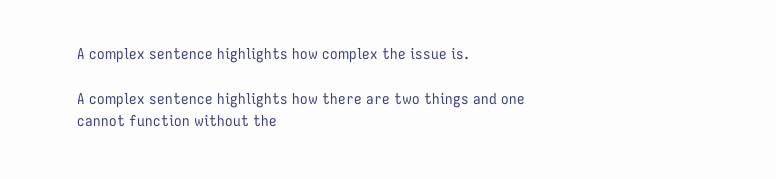A complex sentence highlights how complex the issue is.

A complex sentence highlights how there are two things and one cannot function without the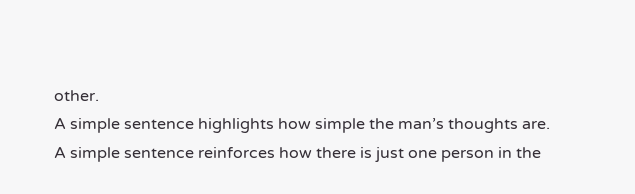other.
A simple sentence highlights how simple the man’s thoughts are.
A simple sentence reinforces how there is just one person in the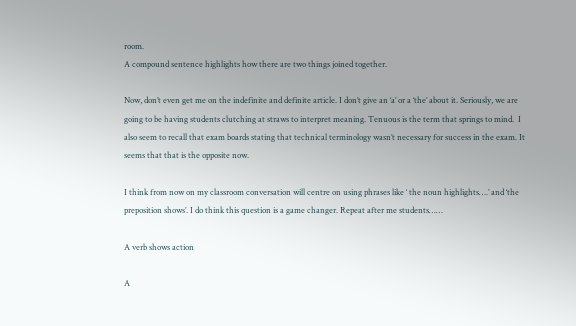room.
A compound sentence highlights how there are two things joined together.

Now, don’t even get me on the indefinite and definite article. I don’t give an ‘a’ or a ‘the’ about it. Seriously, we are going to be having students clutching at straws to interpret meaning. Tenuous is the term that springs to mind.  I also seem to recall that exam boards stating that technical terminology wasn’t necessary for success in the exam. It seems that that is the opposite now.

I think from now on my classroom conversation will centre on using phrases like ‘ the noun highlights….’ and ‘the preposition shows’. I do think this question is a game changer. Repeat after me students……

A verb shows action

A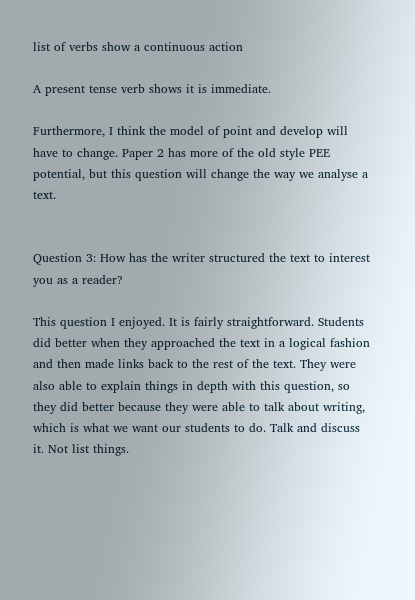list of verbs show a continuous action

A present tense verb shows it is immediate.

Furthermore, I think the model of point and develop will have to change. Paper 2 has more of the old style PEE potential, but this question will change the way we analyse a text.


Question 3: How has the writer structured the text to interest you as a reader?

This question I enjoyed. It is fairly straightforward. Students did better when they approached the text in a logical fashion and then made links back to the rest of the text. They were also able to explain things in depth with this question, so they did better because they were able to talk about writing, which is what we want our students to do. Talk and discuss it. Not list things.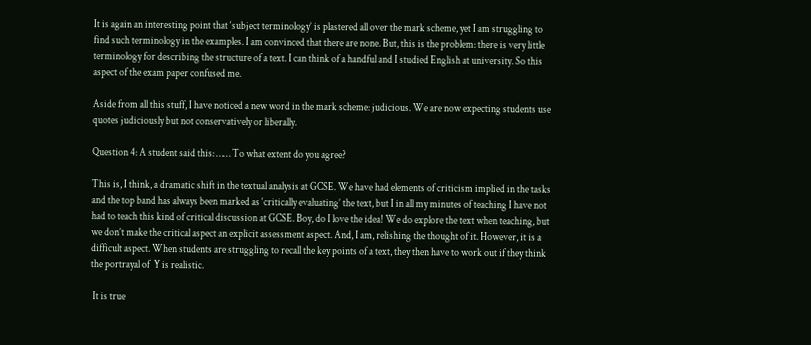It is again an interesting point that ‘subject terminology’ is plastered all over the mark scheme, yet I am struggling to find such terminology in the examples. I am convinced that there are none. But, this is the problem: there is very little terminology for describing the structure of a text. I can think of a handful and I studied English at university. So this aspect of the exam paper confused me.

Aside from all this stuff, I have noticed a new word in the mark scheme: judicious. We are now expecting students use quotes judiciously but not conservatively or liberally.

Question 4: A student said this: …… To what extent do you agree?

This is, I think, a dramatic shift in the textual analysis at GCSE. We have had elements of criticism implied in the tasks and the top band has always been marked as ‘critically evaluating’ the text, but I in all my minutes of teaching I have not had to teach this kind of critical discussion at GCSE. Boy, do I love the idea! We do explore the text when teaching, but we don’t make the critical aspect an explicit assessment aspect. And, I am, relishing the thought of it. However, it is a difficult aspect. When students are struggling to recall the key points of a text, they then have to work out if they think the portrayal of  Y is realistic.

 It is true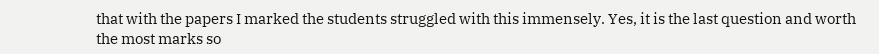that with the papers I marked the students struggled with this immensely. Yes, it is the last question and worth the most marks so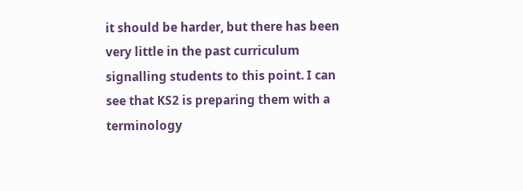it should be harder, but there has been very little in the past curriculum signalling students to this point. I can see that KS2 is preparing them with a terminology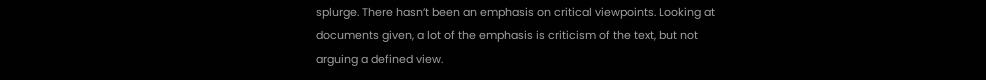splurge. There hasn’t been an emphasis on critical viewpoints. Looking at documents given, a lot of the emphasis is criticism of the text, but not arguing a defined view.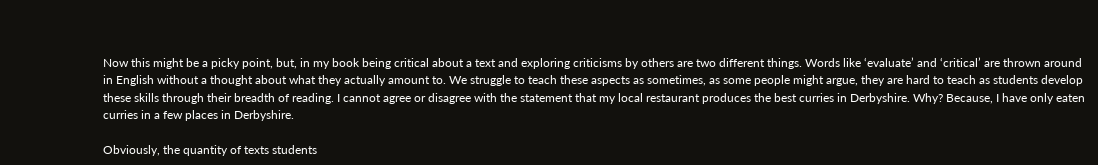Now this might be a picky point, but, in my book being critical about a text and exploring criticisms by others are two different things. Words like ‘evaluate’ and ‘critical’ are thrown around in English without a thought about what they actually amount to. We struggle to teach these aspects as sometimes, as some people might argue, they are hard to teach as students develop these skills through their breadth of reading. I cannot agree or disagree with the statement that my local restaurant produces the best curries in Derbyshire. Why? Because, I have only eaten curries in a few places in Derbyshire.

Obviously, the quantity of texts students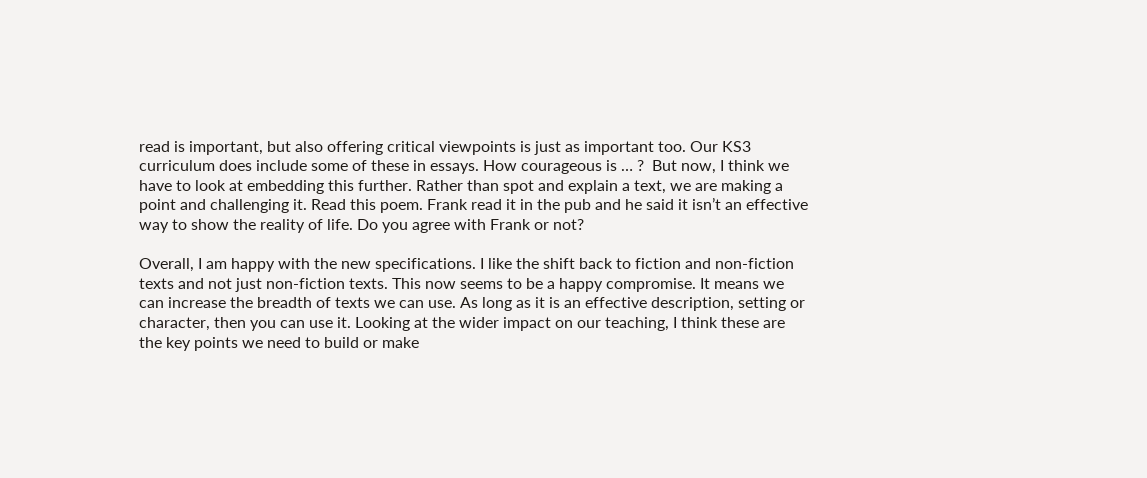read is important, but also offering critical viewpoints is just as important too. Our KS3 curriculum does include some of these in essays. How courageous is … ?  But now, I think we have to look at embedding this further. Rather than spot and explain a text, we are making a point and challenging it. Read this poem. Frank read it in the pub and he said it isn’t an effective way to show the reality of life. Do you agree with Frank or not?

Overall, I am happy with the new specifications. I like the shift back to fiction and non-fiction texts and not just non-fiction texts. This now seems to be a happy compromise. It means we can increase the breadth of texts we can use. As long as it is an effective description, setting or character, then you can use it. Looking at the wider impact on our teaching, I think these are the key points we need to build or make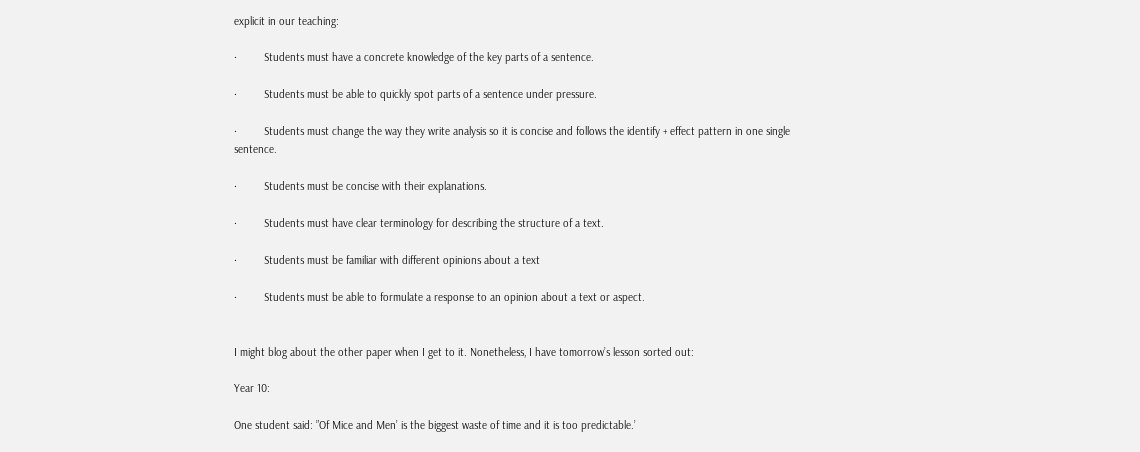explicit in our teaching:

·         Students must have a concrete knowledge of the key parts of a sentence.

·         Students must be able to quickly spot parts of a sentence under pressure.

·         Students must change the way they write analysis so it is concise and follows the identify + effect pattern in one single sentence.

·         Students must be concise with their explanations.

·         Students must have clear terminology for describing the structure of a text.

·         Students must be familiar with different opinions about a text

·         Students must be able to formulate a response to an opinion about a text or aspect.


I might blog about the other paper when I get to it. Nonetheless, I have tomorrow’s lesson sorted out:

Year 10:

One student said: ”Of Mice and Men’ is the biggest waste of time and it is too predictable.’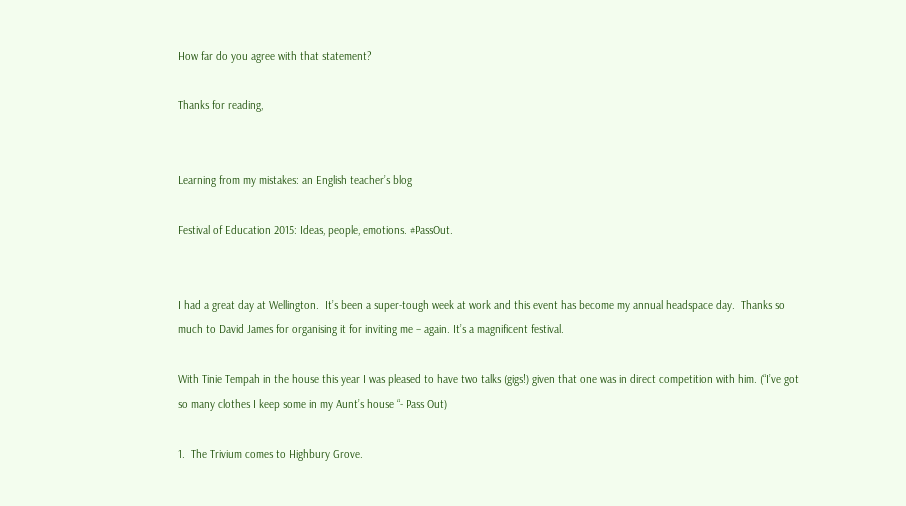How far do you agree with that statement?

Thanks for reading,


Learning from my mistakes: an English teacher’s blog

Festival of Education 2015: Ideas, people, emotions. #PassOut.


I had a great day at Wellington.  It’s been a super-tough week at work and this event has become my annual headspace day.  Thanks so much to David James for organising it for inviting me – again. It’s a magnificent festival.

With Tinie Tempah in the house this year I was pleased to have two talks (gigs!) given that one was in direct competition with him. (“I’ve got so many clothes I keep some in my Aunt’s house “- Pass Out)

1.  The Trivium comes to Highbury Grove.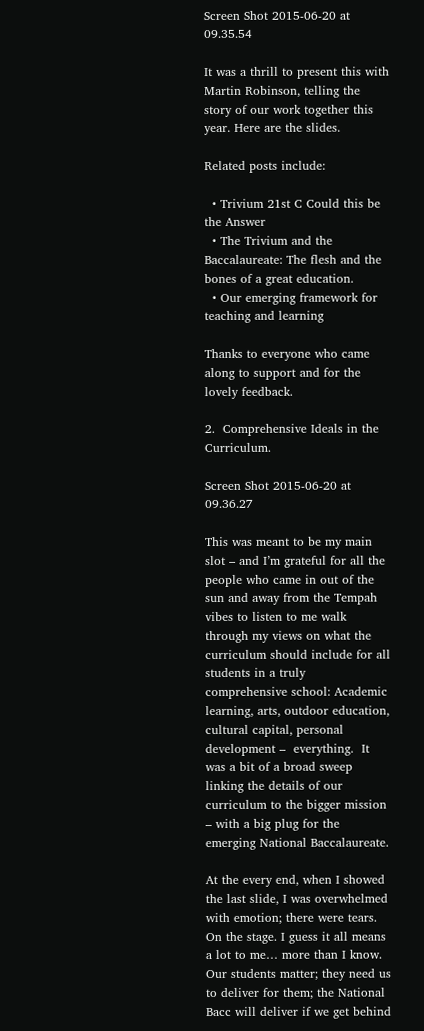Screen Shot 2015-06-20 at 09.35.54

It was a thrill to present this with Martin Robinson, telling the story of our work together this year. Here are the slides.

Related posts include:

  • Trivium 21st C Could this be the Answer
  • The Trivium and the Baccalaureate: The flesh and the bones of a great education.
  • Our emerging framework for teaching and learning

Thanks to everyone who came along to support and for the lovely feedback.

2.  Comprehensive Ideals in the Curriculum.

Screen Shot 2015-06-20 at 09.36.27

This was meant to be my main slot – and I’m grateful for all the people who came in out of the sun and away from the Tempah vibes to listen to me walk through my views on what the curriculum should include for all students in a truly comprehensive school: Academic learning, arts, outdoor education, cultural capital, personal development –  everything.  It was a bit of a broad sweep linking the details of our curriculum to the bigger mission – with a big plug for the emerging National Baccalaureate.

At the every end, when I showed the last slide, I was overwhelmed with emotion; there were tears. On the stage. I guess it all means a lot to me… more than I know.   Our students matter; they need us to deliver for them; the National Bacc will deliver if we get behind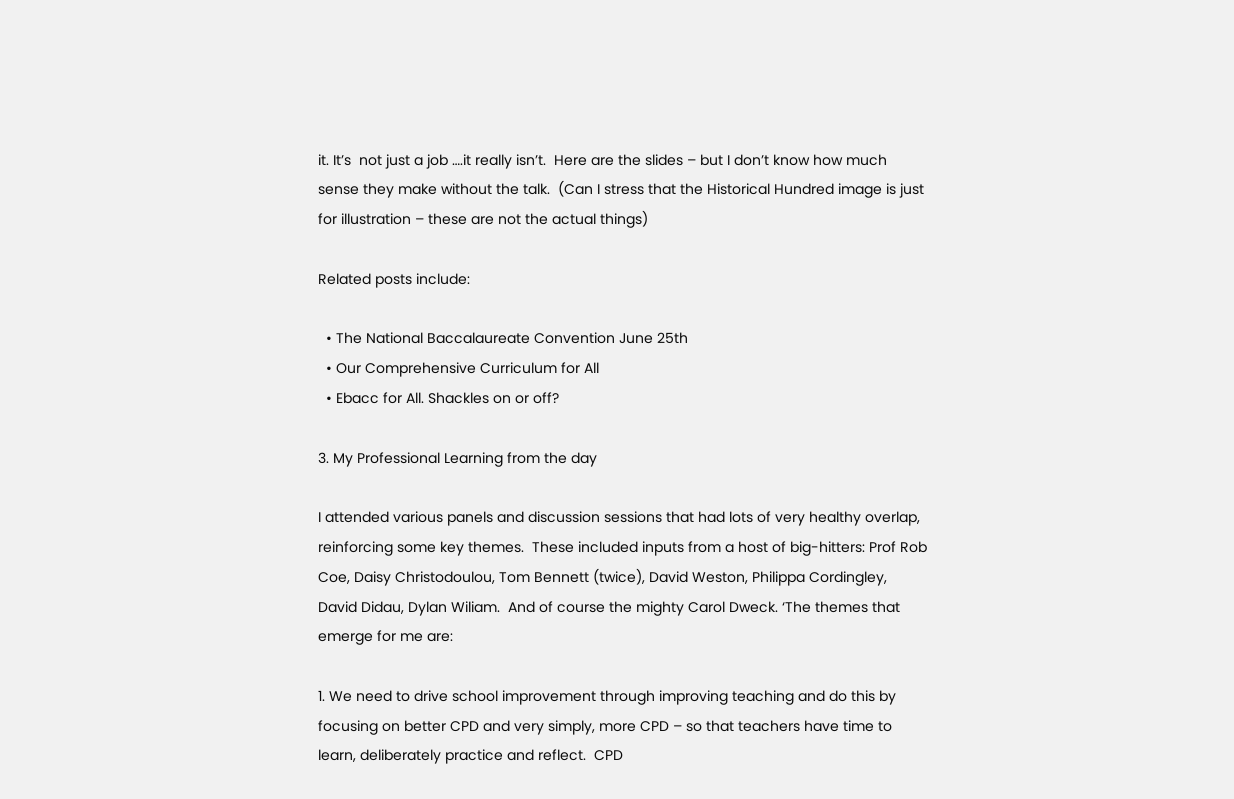it. It’s  not just a job ….it really isn’t.  Here are the slides – but I don’t know how much sense they make without the talk.  (Can I stress that the Historical Hundred image is just for illustration – these are not the actual things)

Related posts include:

  • The National Baccalaureate Convention June 25th
  • Our Comprehensive Curriculum for All
  • Ebacc for All. Shackles on or off?

3. My Professional Learning from the day

I attended various panels and discussion sessions that had lots of very healthy overlap, reinforcing some key themes.  These included inputs from a host of big-hitters: Prof Rob Coe, Daisy Christodoulou, Tom Bennett (twice), David Weston, Philippa Cordingley, David Didau, Dylan Wiliam.  And of course the mighty Carol Dweck. ‘The themes that emerge for me are:

1. We need to drive school improvement through improving teaching and do this by focusing on better CPD and very simply, more CPD – so that teachers have time to learn, deliberately practice and reflect.  CPD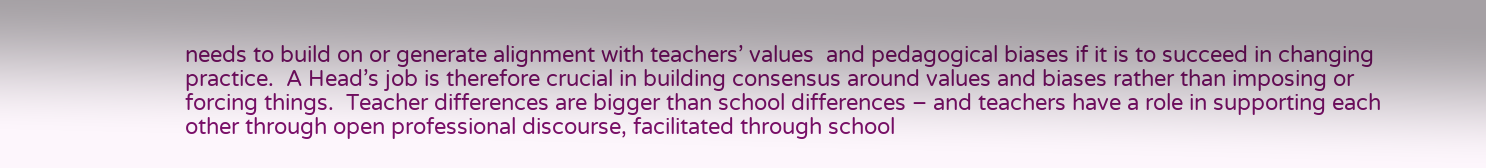needs to build on or generate alignment with teachers’ values  and pedagogical biases if it is to succeed in changing practice.  A Head’s job is therefore crucial in building consensus around values and biases rather than imposing or forcing things.  Teacher differences are bigger than school differences – and teachers have a role in supporting each other through open professional discourse, facilitated through school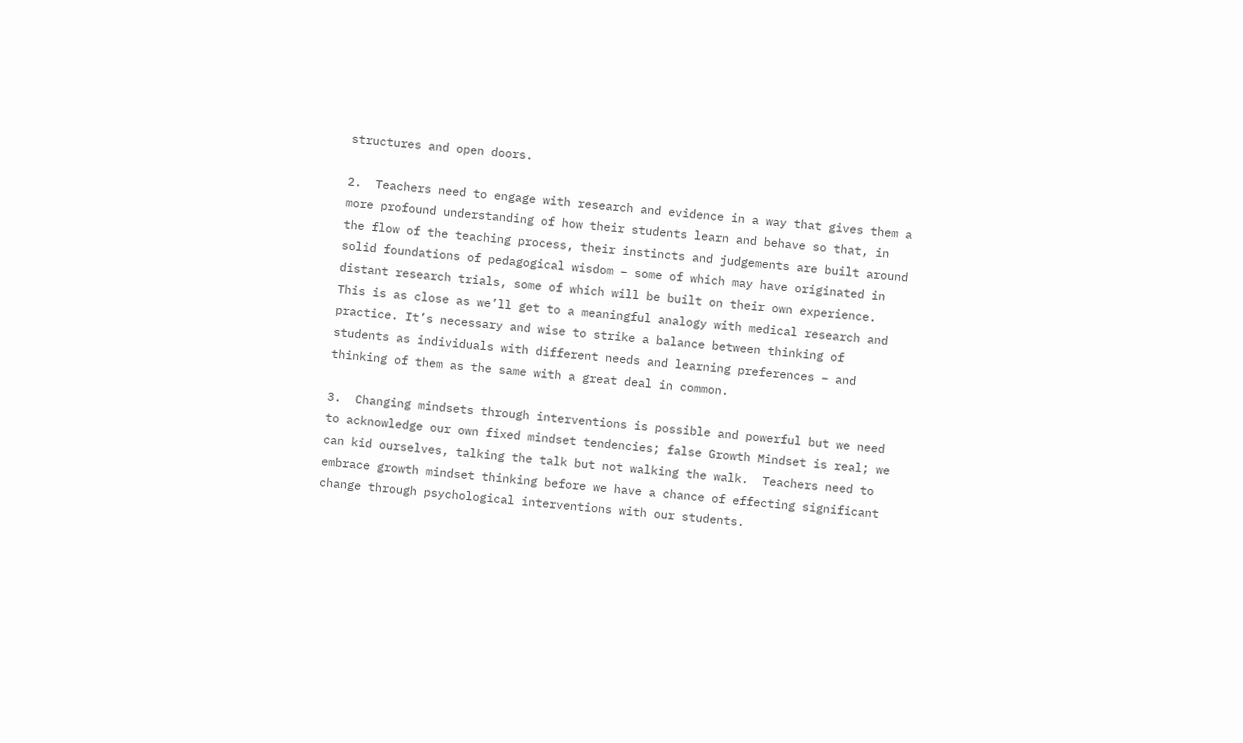structures and open doors.

2.  Teachers need to engage with research and evidence in a way that gives them a more profound understanding of how their students learn and behave so that, in the flow of the teaching process, their instincts and judgements are built around solid foundations of pedagogical wisdom – some of which may have originated in distant research trials, some of which will be built on their own experience.  This is as close as we’ll get to a meaningful analogy with medical research and practice. It’s necessary and wise to strike a balance between thinking of students as individuals with different needs and learning preferences – and thinking of them as the same with a great deal in common.

3.  Changing mindsets through interventions is possible and powerful but we need to acknowledge our own fixed mindset tendencies; false Growth Mindset is real; we can kid ourselves, talking the talk but not walking the walk.  Teachers need to embrace growth mindset thinking before we have a chance of effecting significant change through psychological interventions with our students.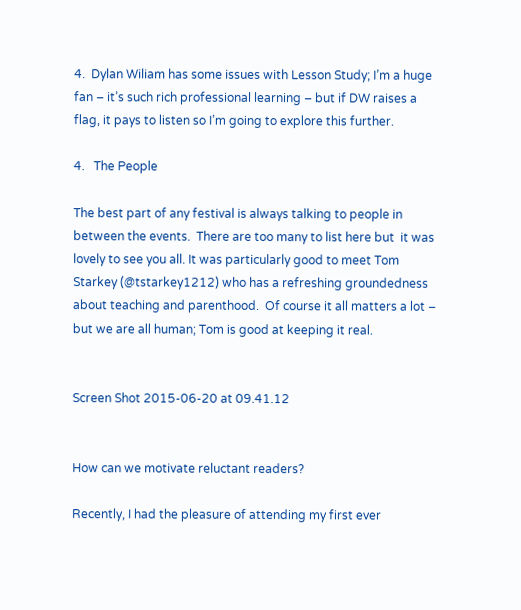4.  Dylan Wiliam has some issues with Lesson Study; I’m a huge fan – it’s such rich professional learning – but if DW raises a flag, it pays to listen so I’m going to explore this further.

4.   The People

The best part of any festival is always talking to people in between the events.  There are too many to list here but  it was lovely to see you all. It was particularly good to meet Tom Starkey (@tstarkey1212) who has a refreshing groundedness about teaching and parenthood.  Of course it all matters a lot – but we are all human; Tom is good at keeping it real.


Screen Shot 2015-06-20 at 09.41.12


How can we motivate reluctant readers?

Recently, I had the pleasure of attending my first ever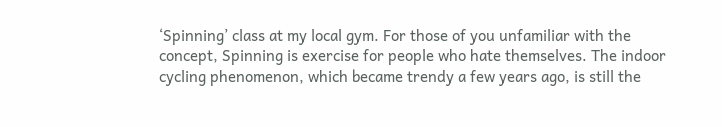‘Spinning’ class at my local gym. For those of you unfamiliar with the concept, Spinning is exercise for people who hate themselves. The indoor cycling phenomenon, which became trendy a few years ago, is still the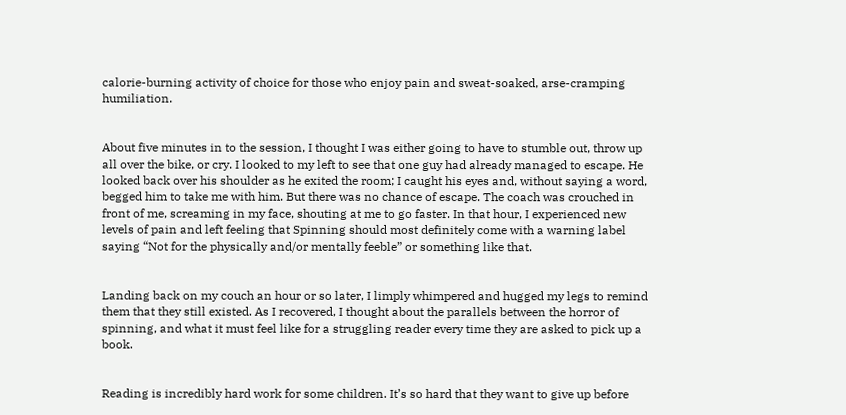calorie-burning activity of choice for those who enjoy pain and sweat-soaked, arse-cramping humiliation.


About five minutes in to the session, I thought I was either going to have to stumble out, throw up all over the bike, or cry. I looked to my left to see that one guy had already managed to escape. He looked back over his shoulder as he exited the room; I caught his eyes and, without saying a word, begged him to take me with him. But there was no chance of escape. The coach was crouched in front of me, screaming in my face, shouting at me to go faster. In that hour, I experienced new levels of pain and left feeling that Spinning should most definitely come with a warning label saying “Not for the physically and/or mentally feeble” or something like that.


Landing back on my couch an hour or so later, I limply whimpered and hugged my legs to remind them that they still existed. As I recovered, I thought about the parallels between the horror of spinning, and what it must feel like for a struggling reader every time they are asked to pick up a book.


Reading is incredibly hard work for some children. It’s so hard that they want to give up before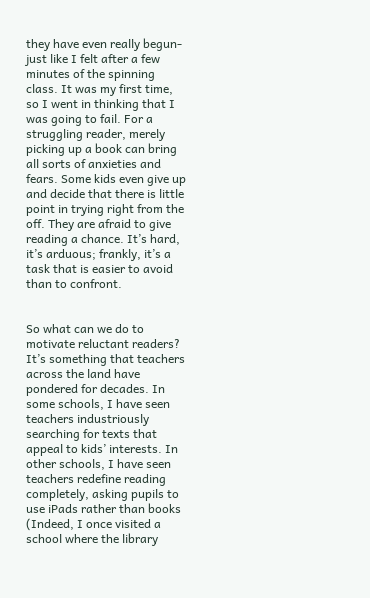they have even really begun- just like I felt after a few minutes of the spinning class. It was my first time, so I went in thinking that I was going to fail. For a struggling reader, merely picking up a book can bring all sorts of anxieties and fears. Some kids even give up and decide that there is little point in trying right from the off. They are afraid to give reading a chance. It’s hard, it’s arduous; frankly, it’s a task that is easier to avoid than to confront.


So what can we do to motivate reluctant readers? It’s something that teachers across the land have pondered for decades. In some schools, I have seen teachers industriously searching for texts that appeal to kids’ interests. In other schools, I have seen teachers redefine reading completely, asking pupils to use iPads rather than books (Indeed, I once visited a school where the library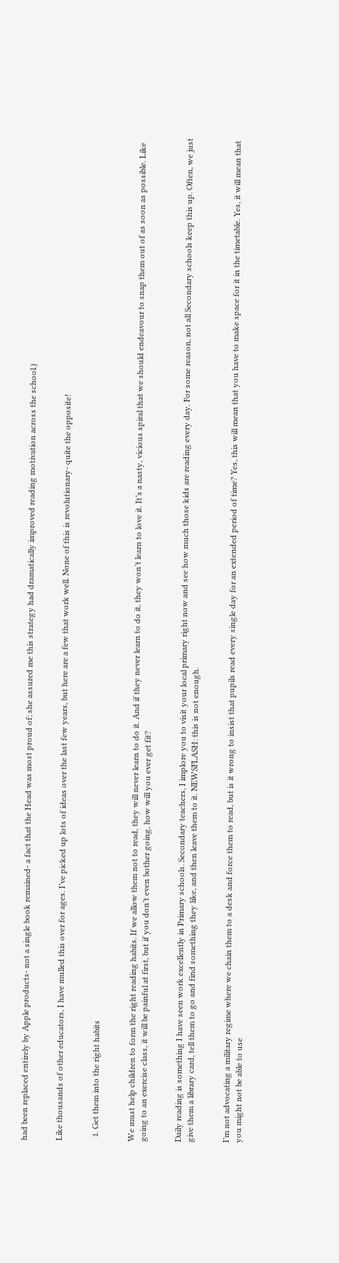had been replaced entirely by Apple products- not a single book remained- a fact that the Head was most proud of; she assured me this strategy had dramatically improved reading motivation across the school.)


Like thousands of other educators, I have mulled this over for ages. I’ve picked up lots of ideas over the last few years, but here are a few that work well. None of this is revolutionary- quite the opposite!


  1. Get them into the right habits


We must help children to form the right reading habits. If we allow them not to read, they will never learn to do it. And if they never learn to do it, they won’t learn to love it. It’s a nasty, vicious spiral that we should endeavour to snap them out of as soon as possible. Like going to an exercise class, it will be painful at first, but if you don’t even bother going, how will you ever get fit?


Daily reading is something I have seen work excellently in Primary schools. Secondary teachers, I implore you to visit your local primary right now and see how much those kids are reading every day. For some reason, not all Secondary schools keep this up. Often, we just give them a library card, tell them to go and find something they like, and then leave them to it. NEWSFLASH: this is not enough.


I’m not advocating a military regime where we chain them to a desk and force them to read, but is it wrong to insist that pupils read every single day for an extended period of time? Yes, this will mean that you have to make space for it in the timetable. Yes, it will mean that you might not be able to use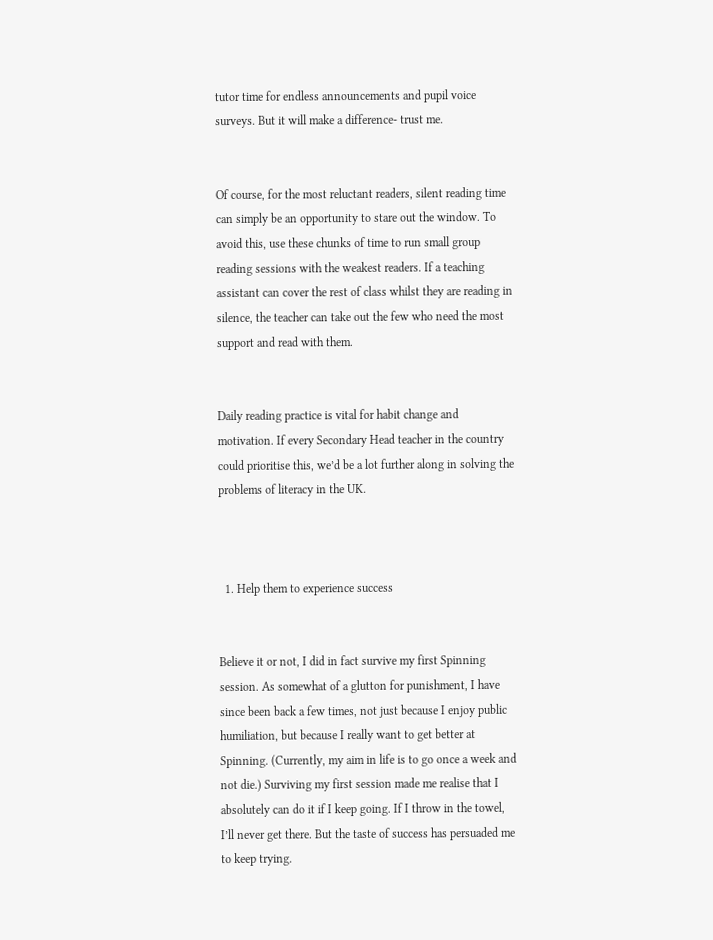tutor time for endless announcements and pupil voice surveys. But it will make a difference- trust me.


Of course, for the most reluctant readers, silent reading time can simply be an opportunity to stare out the window. To avoid this, use these chunks of time to run small group reading sessions with the weakest readers. If a teaching assistant can cover the rest of class whilst they are reading in silence, the teacher can take out the few who need the most support and read with them.


Daily reading practice is vital for habit change and motivation. If every Secondary Head teacher in the country could prioritise this, we’d be a lot further along in solving the problems of literacy in the UK.



  1. Help them to experience success


Believe it or not, I did in fact survive my first Spinning session. As somewhat of a glutton for punishment, I have since been back a few times, not just because I enjoy public humiliation, but because I really want to get better at Spinning. (Currently, my aim in life is to go once a week and not die.) Surviving my first session made me realise that I absolutely can do it if I keep going. If I throw in the towel, I’ll never get there. But the taste of success has persuaded me to keep trying.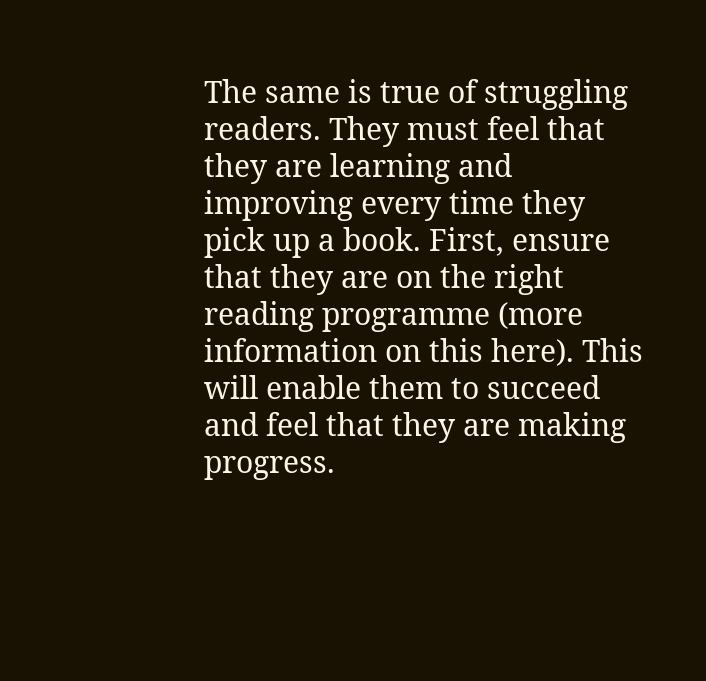The same is true of struggling readers. They must feel that they are learning and improving every time they pick up a book. First, ensure that they are on the right reading programme (more information on this here). This will enable them to succeed and feel that they are making progress.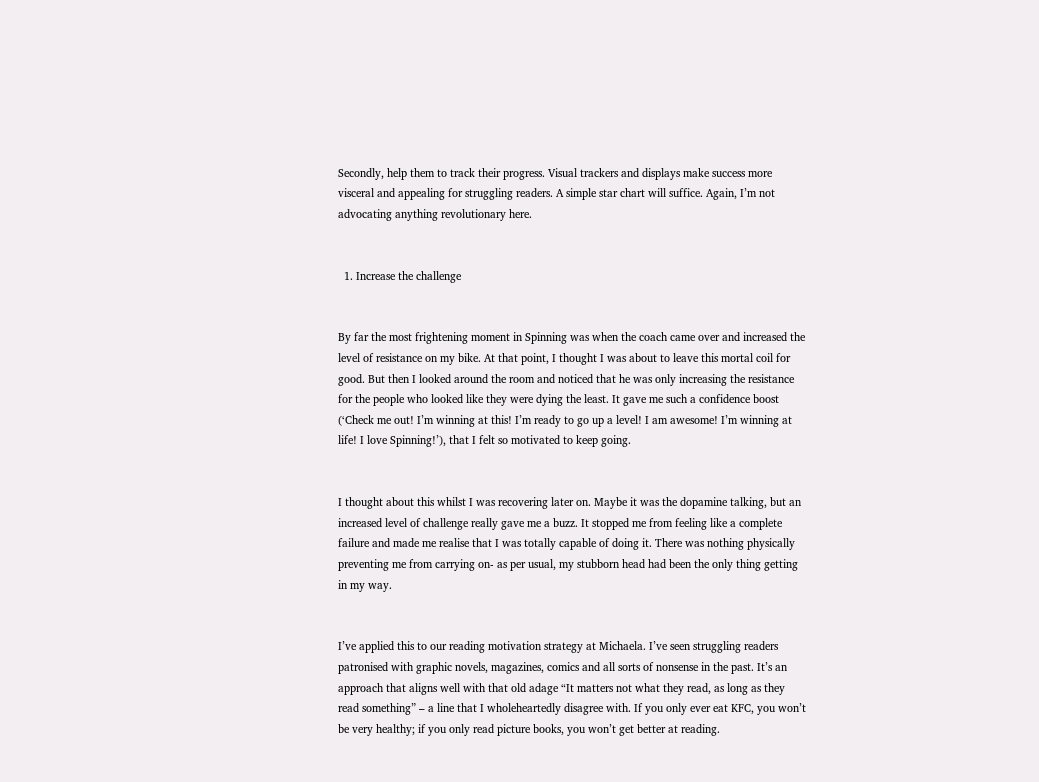Secondly, help them to track their progress. Visual trackers and displays make success more visceral and appealing for struggling readers. A simple star chart will suffice. Again, I’m not advocating anything revolutionary here.


  1. Increase the challenge


By far the most frightening moment in Spinning was when the coach came over and increased the level of resistance on my bike. At that point, I thought I was about to leave this mortal coil for good. But then I looked around the room and noticed that he was only increasing the resistance for the people who looked like they were dying the least. It gave me such a confidence boost (‘Check me out! I’m winning at this! I’m ready to go up a level! I am awesome! I’m winning at life! I love Spinning!’), that I felt so motivated to keep going.


I thought about this whilst I was recovering later on. Maybe it was the dopamine talking, but an increased level of challenge really gave me a buzz. It stopped me from feeling like a complete failure and made me realise that I was totally capable of doing it. There was nothing physically preventing me from carrying on- as per usual, my stubborn head had been the only thing getting in my way.


I’ve applied this to our reading motivation strategy at Michaela. I’ve seen struggling readers patronised with graphic novels, magazines, comics and all sorts of nonsense in the past. It’s an approach that aligns well with that old adage “It matters not what they read, as long as they read something” – a line that I wholeheartedly disagree with. If you only ever eat KFC, you won’t be very healthy; if you only read picture books, you won’t get better at reading.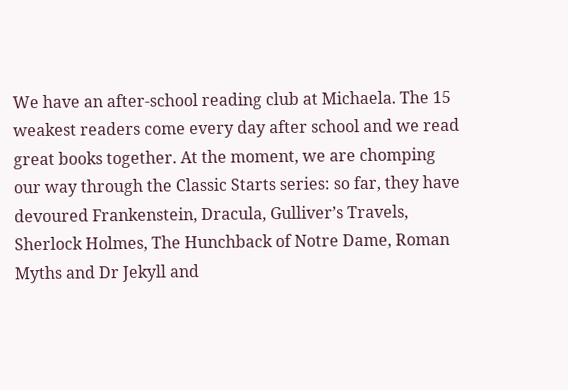We have an after-school reading club at Michaela. The 15 weakest readers come every day after school and we read great books together. At the moment, we are chomping our way through the Classic Starts series: so far, they have devoured Frankenstein, Dracula, Gulliver’s Travels, Sherlock Holmes, The Hunchback of Notre Dame, Roman Myths and Dr Jekyll and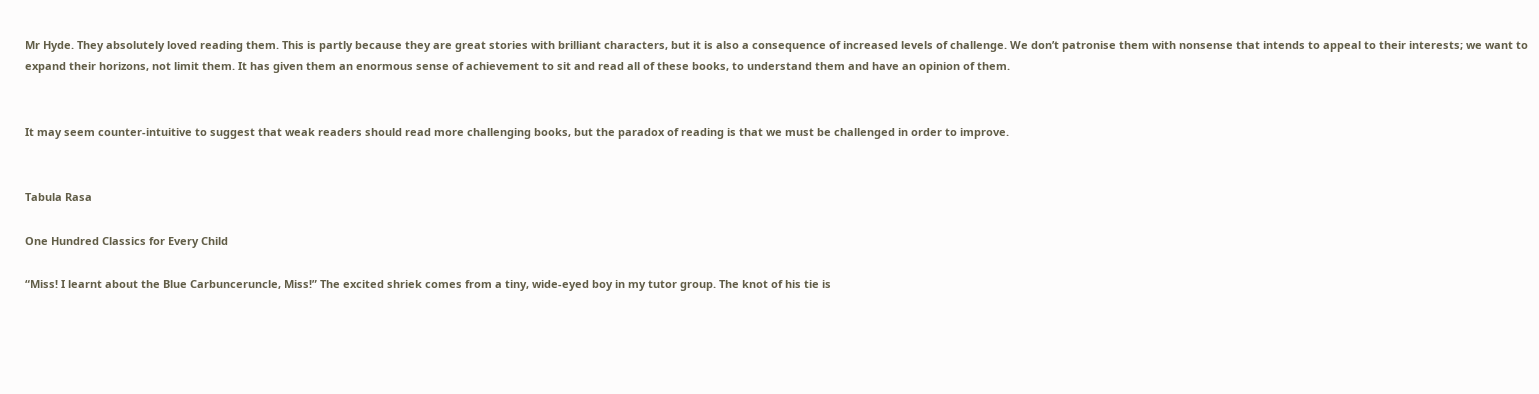Mr Hyde. They absolutely loved reading them. This is partly because they are great stories with brilliant characters, but it is also a consequence of increased levels of challenge. We don’t patronise them with nonsense that intends to appeal to their interests; we want to expand their horizons, not limit them. It has given them an enormous sense of achievement to sit and read all of these books, to understand them and have an opinion of them.


It may seem counter-intuitive to suggest that weak readers should read more challenging books, but the paradox of reading is that we must be challenged in order to improve.


Tabula Rasa

One Hundred Classics for Every Child

“Miss! I learnt about the Blue Carbunceruncle, Miss!” The excited shriek comes from a tiny, wide-eyed boy in my tutor group. The knot of his tie is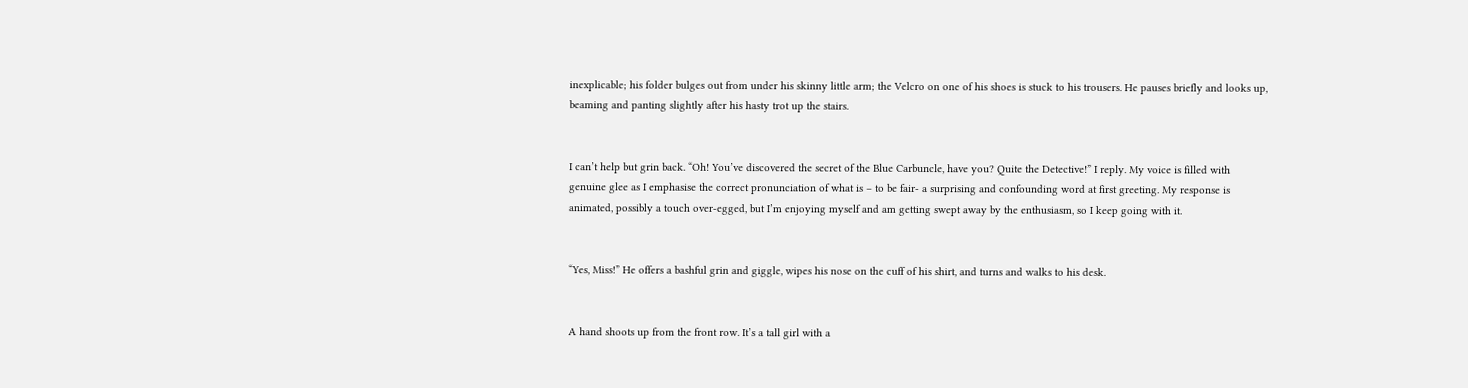inexplicable; his folder bulges out from under his skinny little arm; the Velcro on one of his shoes is stuck to his trousers. He pauses briefly and looks up, beaming and panting slightly after his hasty trot up the stairs.


I can’t help but grin back. “Oh! You’ve discovered the secret of the Blue Carbuncle, have you? Quite the Detective!” I reply. My voice is filled with genuine glee as I emphasise the correct pronunciation of what is – to be fair- a surprising and confounding word at first greeting. My response is animated, possibly a touch over-egged, but I’m enjoying myself and am getting swept away by the enthusiasm, so I keep going with it.


“Yes, Miss!” He offers a bashful grin and giggle, wipes his nose on the cuff of his shirt, and turns and walks to his desk.


A hand shoots up from the front row. It’s a tall girl with a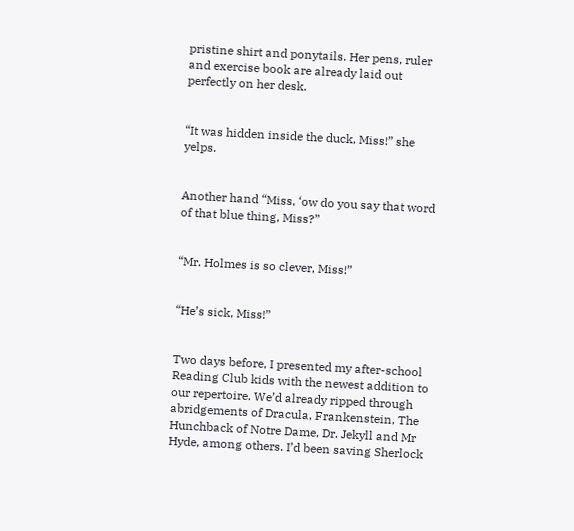pristine shirt and ponytails. Her pens, ruler and exercise book are already laid out perfectly on her desk.


“It was hidden inside the duck, Miss!” she yelps.


Another hand “Miss, ‘ow do you say that word of that blue thing, Miss?”


“Mr. Holmes is so clever, Miss!”


“He’s sick, Miss!”


Two days before, I presented my after-school Reading Club kids with the newest addition to our repertoire. We’d already ripped through abridgements of Dracula, Frankenstein, The Hunchback of Notre Dame, Dr. Jekyll and Mr Hyde, among others. I’d been saving Sherlock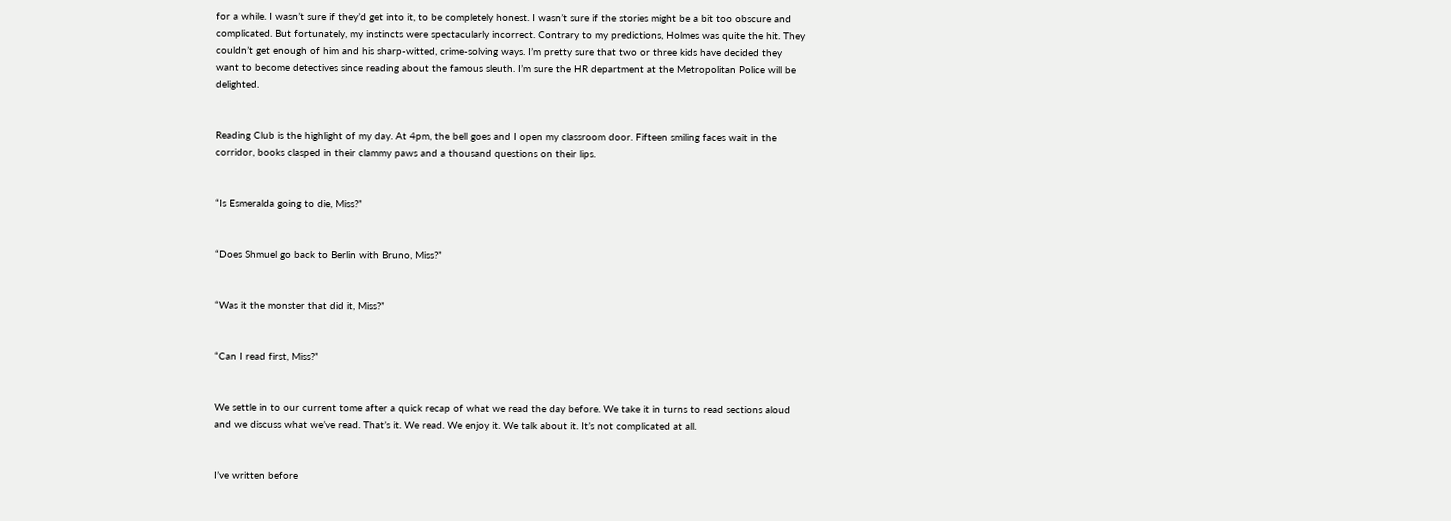for a while. I wasn’t sure if they’d get into it, to be completely honest. I wasn’t sure if the stories might be a bit too obscure and complicated. But fortunately, my instincts were spectacularly incorrect. Contrary to my predictions, Holmes was quite the hit. They couldn’t get enough of him and his sharp-witted, crime-solving ways. I’m pretty sure that two or three kids have decided they want to become detectives since reading about the famous sleuth. I’m sure the HR department at the Metropolitan Police will be delighted.


Reading Club is the highlight of my day. At 4pm, the bell goes and I open my classroom door. Fifteen smiling faces wait in the corridor, books clasped in their clammy paws and a thousand questions on their lips.


“Is Esmeralda going to die, Miss?”


“Does Shmuel go back to Berlin with Bruno, Miss?”


“Was it the monster that did it, Miss?”


“Can I read first, Miss?”


We settle in to our current tome after a quick recap of what we read the day before. We take it in turns to read sections aloud and we discuss what we’ve read. That’s it. We read. We enjoy it. We talk about it. It’s not complicated at all.


I’ve written before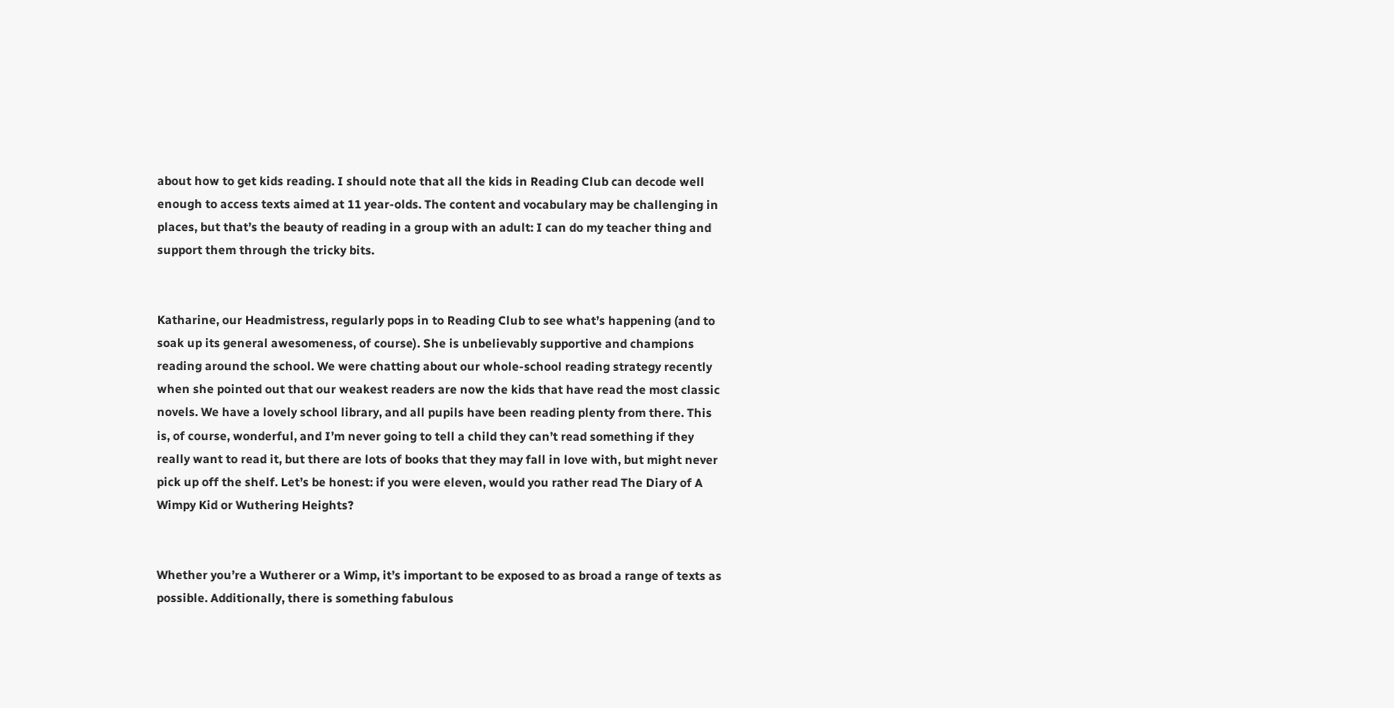about how to get kids reading. I should note that all the kids in Reading Club can decode well enough to access texts aimed at 11 year-olds. The content and vocabulary may be challenging in places, but that’s the beauty of reading in a group with an adult: I can do my teacher thing and support them through the tricky bits.


Katharine, our Headmistress, regularly pops in to Reading Club to see what’s happening (and to soak up its general awesomeness, of course). She is unbelievably supportive and champions reading around the school. We were chatting about our whole-school reading strategy recently when she pointed out that our weakest readers are now the kids that have read the most classic novels. We have a lovely school library, and all pupils have been reading plenty from there. This is, of course, wonderful, and I’m never going to tell a child they can’t read something if they really want to read it, but there are lots of books that they may fall in love with, but might never pick up off the shelf. Let’s be honest: if you were eleven, would you rather read The Diary of A Wimpy Kid or Wuthering Heights?


Whether you’re a Wutherer or a Wimp, it’s important to be exposed to as broad a range of texts as possible. Additionally, there is something fabulous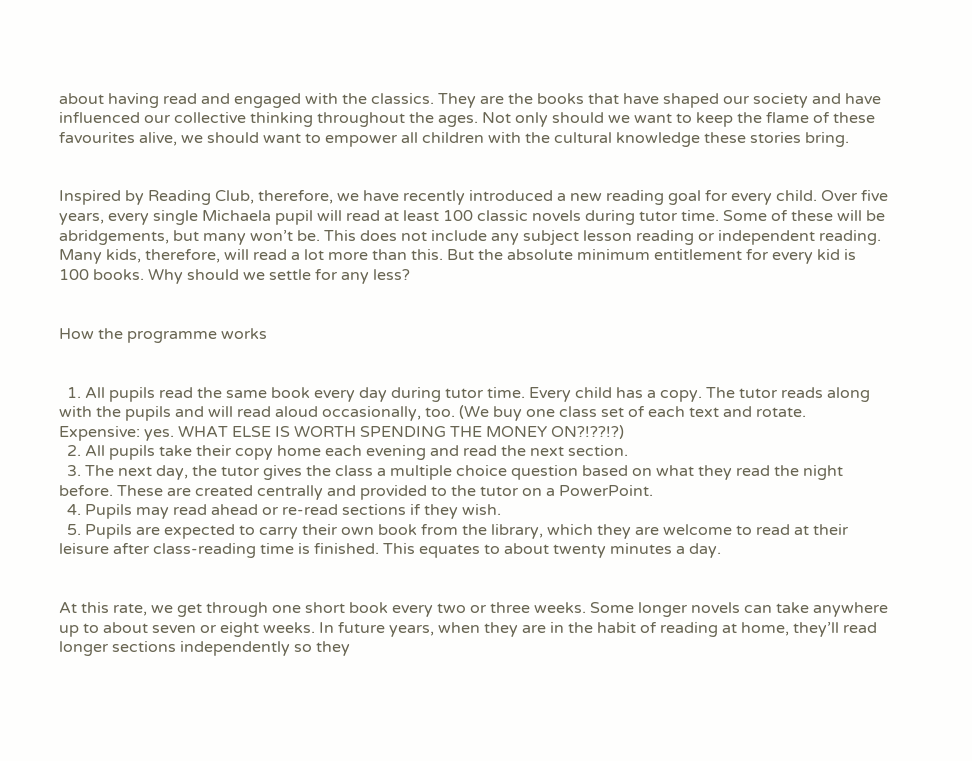about having read and engaged with the classics. They are the books that have shaped our society and have influenced our collective thinking throughout the ages. Not only should we want to keep the flame of these favourites alive, we should want to empower all children with the cultural knowledge these stories bring.


Inspired by Reading Club, therefore, we have recently introduced a new reading goal for every child. Over five years, every single Michaela pupil will read at least 100 classic novels during tutor time. Some of these will be abridgements, but many won’t be. This does not include any subject lesson reading or independent reading. Many kids, therefore, will read a lot more than this. But the absolute minimum entitlement for every kid is 100 books. Why should we settle for any less?


How the programme works


  1. All pupils read the same book every day during tutor time. Every child has a copy. The tutor reads along with the pupils and will read aloud occasionally, too. (We buy one class set of each text and rotate. Expensive: yes. WHAT ELSE IS WORTH SPENDING THE MONEY ON?!??!?)
  2. All pupils take their copy home each evening and read the next section.
  3. The next day, the tutor gives the class a multiple choice question based on what they read the night before. These are created centrally and provided to the tutor on a PowerPoint.
  4. Pupils may read ahead or re-read sections if they wish.
  5. Pupils are expected to carry their own book from the library, which they are welcome to read at their leisure after class-reading time is finished. This equates to about twenty minutes a day.


At this rate, we get through one short book every two or three weeks. Some longer novels can take anywhere up to about seven or eight weeks. In future years, when they are in the habit of reading at home, they’ll read longer sections independently so they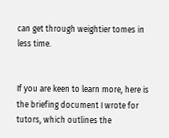can get through weightier tomes in less time.


If you are keen to learn more, here is the briefing document I wrote for tutors, which outlines the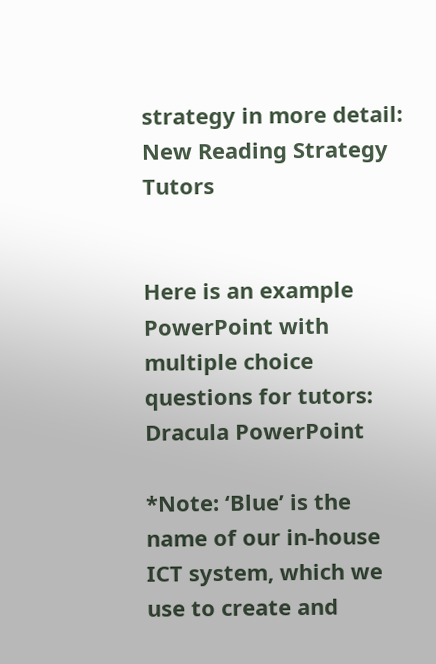strategy in more detail: New Reading Strategy Tutors


Here is an example PowerPoint with multiple choice questions for tutors: Dracula PowerPoint

*Note: ‘Blue’ is the name of our in-house ICT system, which we use to create and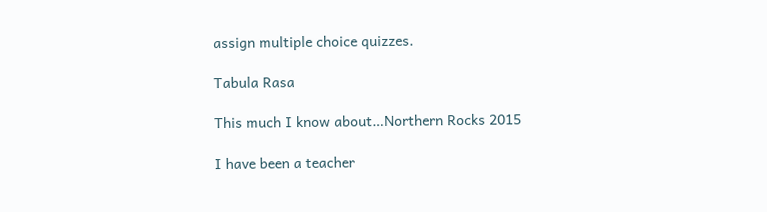assign multiple choice quizzes.

Tabula Rasa

This much I know about…Northern Rocks 2015

I have been a teacher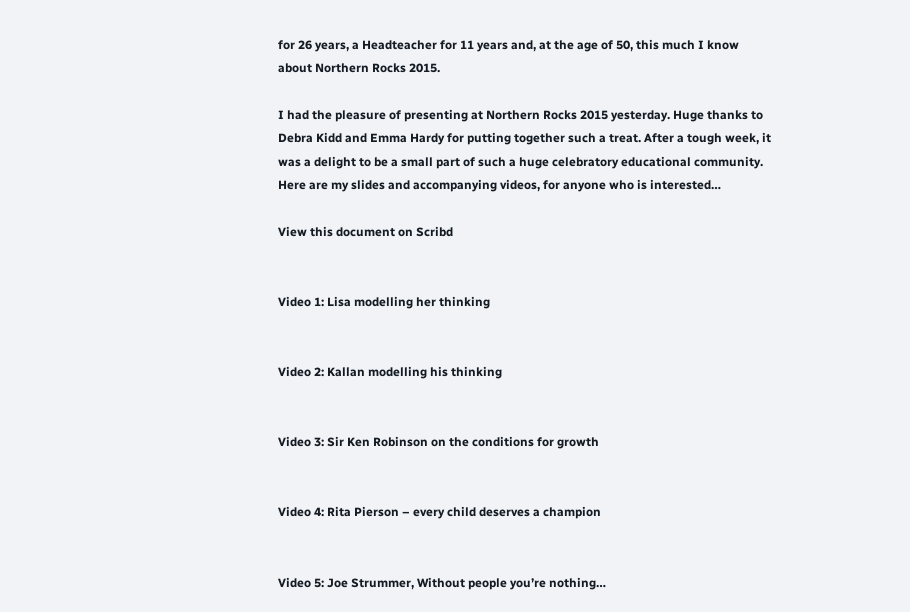for 26 years, a Headteacher for 11 years and, at the age of 50, this much I know about Northern Rocks 2015.

I had the pleasure of presenting at Northern Rocks 2015 yesterday. Huge thanks to Debra Kidd and Emma Hardy for putting together such a treat. After a tough week, it was a delight to be a small part of such a huge celebratory educational community. Here are my slides and accompanying videos, for anyone who is interested…

View this document on Scribd


Video 1: Lisa modelling her thinking


Video 2: Kallan modelling his thinking


Video 3: Sir Ken Robinson on the conditions for growth


Video 4: Rita Pierson – every child deserves a champion


Video 5: Joe Strummer, Without people you’re nothing…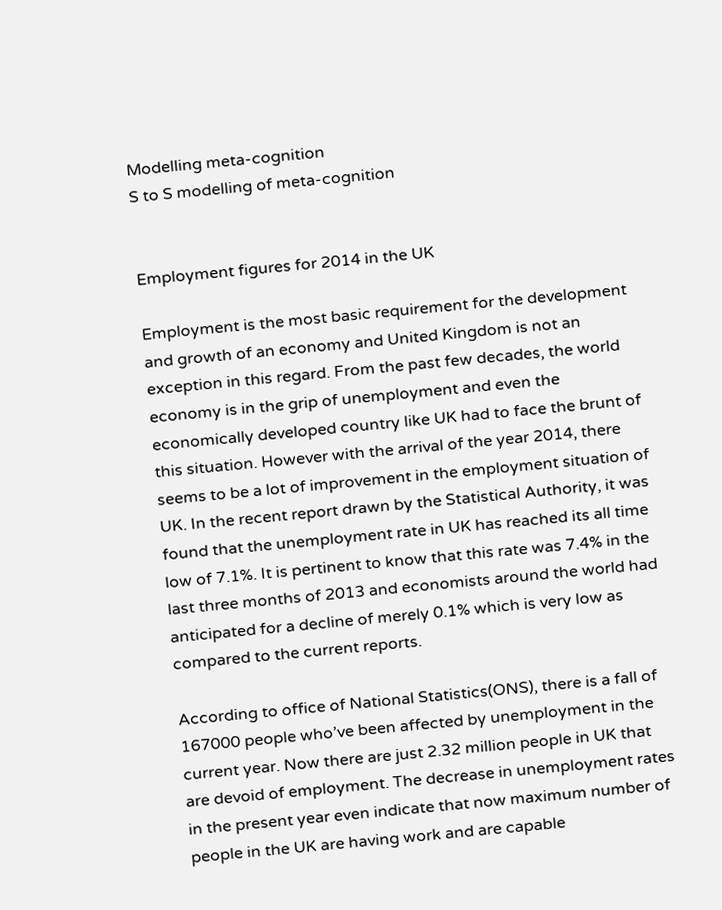Modelling meta-cognition
S to S modelling of meta-cognition


Employment figures for 2014 in the UK

Employment is the most basic requirement for the development and growth of an economy and United Kingdom is not an exception in this regard. From the past few decades, the world economy is in the grip of unemployment and even the economically developed country like UK had to face the brunt of this situation. However with the arrival of the year 2014, there seems to be a lot of improvement in the employment situation of UK. In the recent report drawn by the Statistical Authority, it was found that the unemployment rate in UK has reached its all time low of 7.1%. It is pertinent to know that this rate was 7.4% in the last three months of 2013 and economists around the world had anticipated for a decline of merely 0.1% which is very low as compared to the current reports.

According to office of National Statistics(ONS), there is a fall of 167000 people who’ve been affected by unemployment in the current year. Now there are just 2.32 million people in UK that are devoid of employment. The decrease in unemployment rates in the present year even indicate that now maximum number of people in the UK are having work and are capable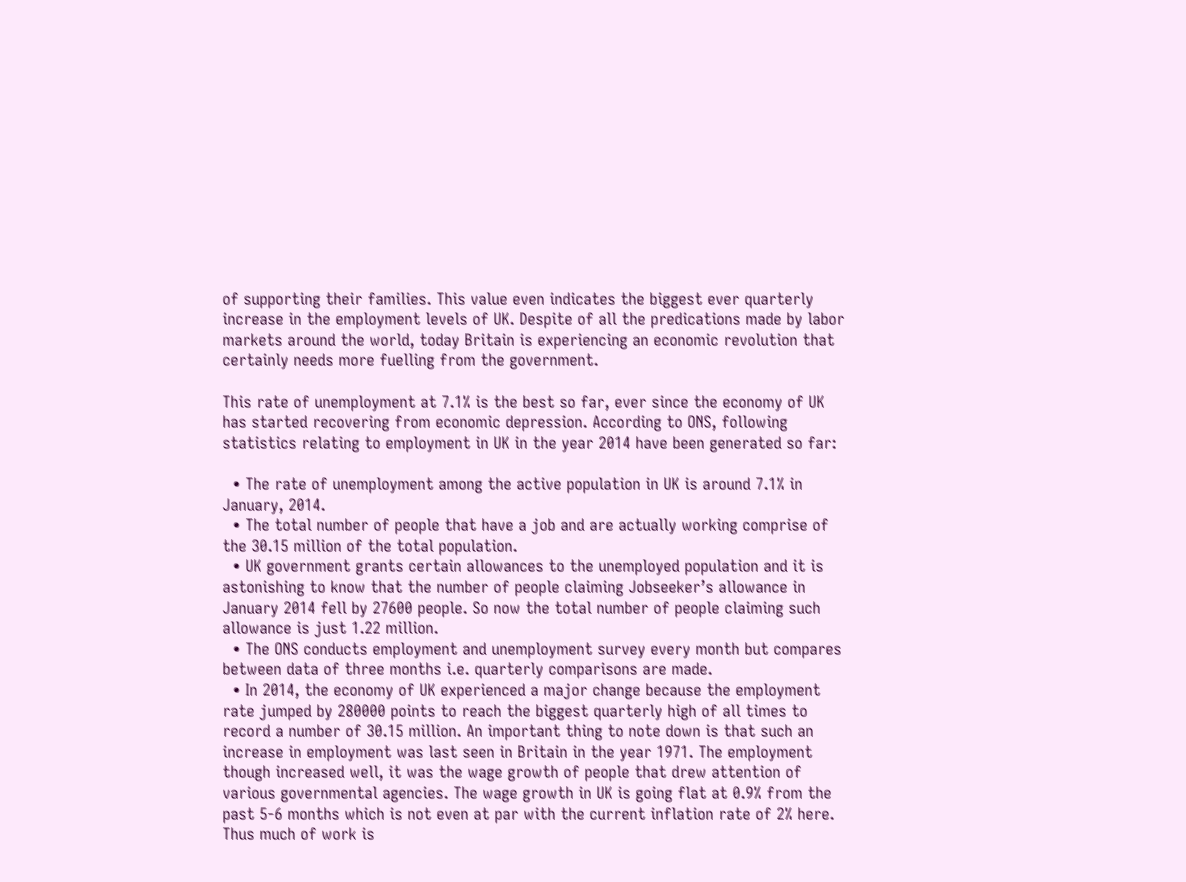of supporting their families. This value even indicates the biggest ever quarterly increase in the employment levels of UK. Despite of all the predications made by labor markets around the world, today Britain is experiencing an economic revolution that certainly needs more fuelling from the government.

This rate of unemployment at 7.1% is the best so far, ever since the economy of UK has started recovering from economic depression. According to ONS, following statistics relating to employment in UK in the year 2014 have been generated so far:

  • The rate of unemployment among the active population in UK is around 7.1% in January, 2014.
  • The total number of people that have a job and are actually working comprise of the 30.15 million of the total population.
  • UK government grants certain allowances to the unemployed population and it is astonishing to know that the number of people claiming Jobseeker’s allowance in January 2014 fell by 27600 people. So now the total number of people claiming such allowance is just 1.22 million.
  • The ONS conducts employment and unemployment survey every month but compares between data of three months i.e. quarterly comparisons are made.
  • In 2014, the economy of UK experienced a major change because the employment rate jumped by 280000 points to reach the biggest quarterly high of all times to record a number of 30.15 million. An important thing to note down is that such an increase in employment was last seen in Britain in the year 1971. The employment though increased well, it was the wage growth of people that drew attention of various governmental agencies. The wage growth in UK is going flat at 0.9% from the past 5-6 months which is not even at par with the current inflation rate of 2% here. Thus much of work is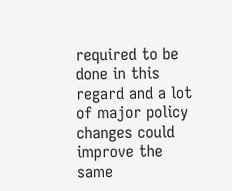required to be done in this regard and a lot of major policy changes could improve the same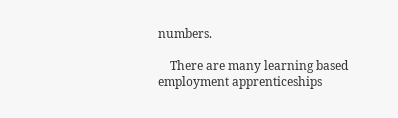numbers.

    There are many learning based employment apprenticeships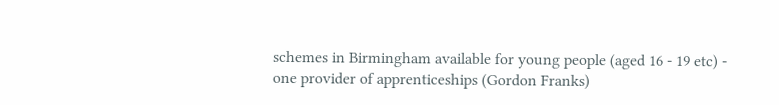schemes in Birmingham available for young people (aged 16 - 19 etc) - one provider of apprenticeships (Gordon Franks)